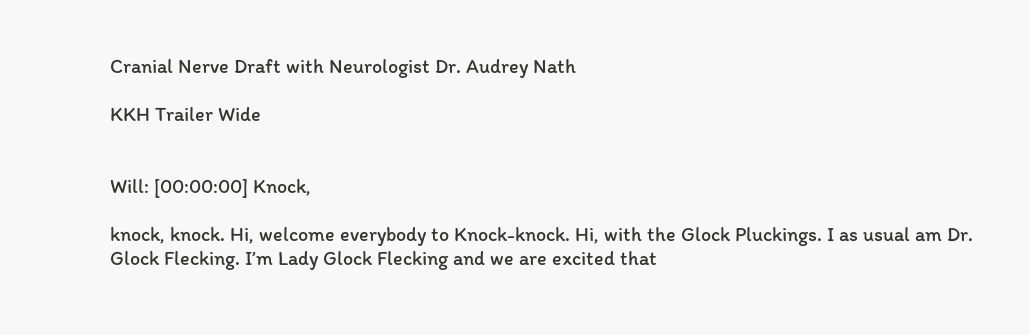Cranial Nerve Draft with Neurologist Dr. Audrey Nath

KKH Trailer Wide


Will: [00:00:00] Knock,

knock, knock. Hi, welcome everybody to Knock-knock. Hi, with the Glock Pluckings. I as usual am Dr. Glock Flecking. I’m Lady Glock Flecking and we are excited that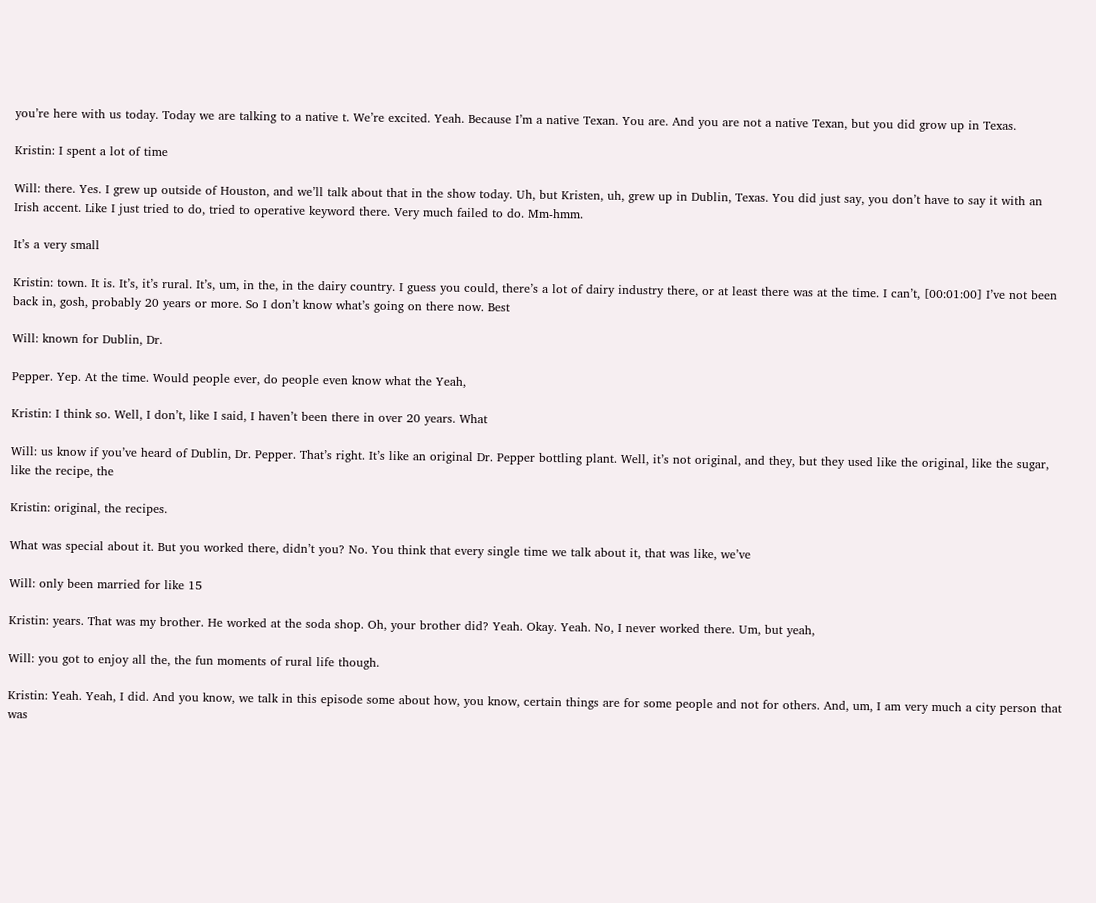you’re here with us today. Today we are talking to a native t. We’re excited. Yeah. Because I’m a native Texan. You are. And you are not a native Texan, but you did grow up in Texas.

Kristin: I spent a lot of time

Will: there. Yes. I grew up outside of Houston, and we’ll talk about that in the show today. Uh, but Kristen, uh, grew up in Dublin, Texas. You did just say, you don’t have to say it with an Irish accent. Like I just tried to do, tried to operative keyword there. Very much failed to do. Mm-hmm.

It’s a very small

Kristin: town. It is. It’s, it’s rural. It’s, um, in the, in the dairy country. I guess you could, there’s a lot of dairy industry there, or at least there was at the time. I can’t, [00:01:00] I’ve not been back in, gosh, probably 20 years or more. So I don’t know what’s going on there now. Best

Will: known for Dublin, Dr.

Pepper. Yep. At the time. Would people ever, do people even know what the Yeah,

Kristin: I think so. Well, I don’t, like I said, I haven’t been there in over 20 years. What

Will: us know if you’ve heard of Dublin, Dr. Pepper. That’s right. It’s like an original Dr. Pepper bottling plant. Well, it’s not original, and they, but they used like the original, like the sugar, like the recipe, the

Kristin: original, the recipes.

What was special about it. But you worked there, didn’t you? No. You think that every single time we talk about it, that was like, we’ve

Will: only been married for like 15

Kristin: years. That was my brother. He worked at the soda shop. Oh, your brother did? Yeah. Okay. Yeah. No, I never worked there. Um, but yeah,

Will: you got to enjoy all the, the fun moments of rural life though.

Kristin: Yeah. Yeah, I did. And you know, we talk in this episode some about how, you know, certain things are for some people and not for others. And, um, I am very much a city person that was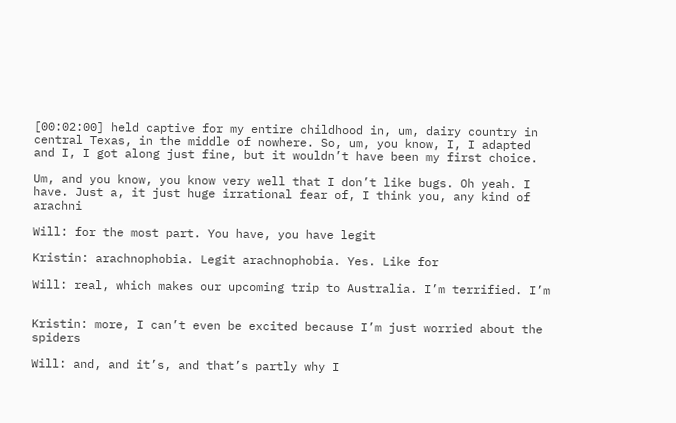[00:02:00] held captive for my entire childhood in, um, dairy country in central Texas, in the middle of nowhere. So, um, you know, I, I adapted and I, I got along just fine, but it wouldn’t have been my first choice.

Um, and you know, you know very well that I don’t like bugs. Oh yeah. I have. Just a, it just huge irrational fear of, I think you, any kind of arachni

Will: for the most part. You have, you have legit

Kristin: arachnophobia. Legit arachnophobia. Yes. Like for

Will: real, which makes our upcoming trip to Australia. I’m terrified. I’m


Kristin: more, I can’t even be excited because I’m just worried about the spiders

Will: and, and it’s, and that’s partly why I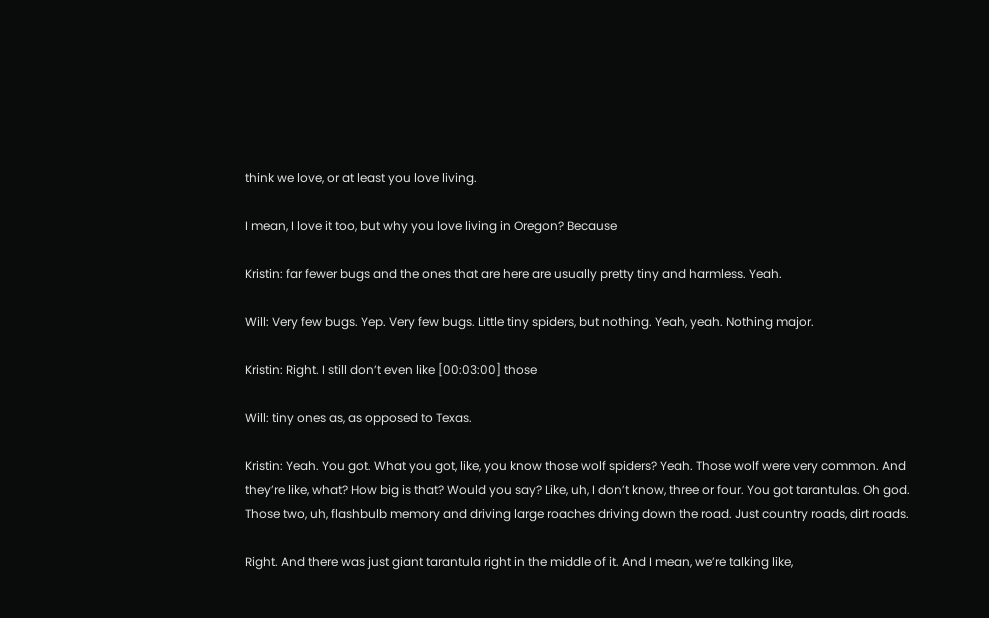think we love, or at least you love living.

I mean, I love it too, but why you love living in Oregon? Because

Kristin: far fewer bugs and the ones that are here are usually pretty tiny and harmless. Yeah.

Will: Very few bugs. Yep. Very few bugs. Little tiny spiders, but nothing. Yeah, yeah. Nothing major.

Kristin: Right. I still don’t even like [00:03:00] those

Will: tiny ones as, as opposed to Texas.

Kristin: Yeah. You got. What you got, like, you know those wolf spiders? Yeah. Those wolf were very common. And they’re like, what? How big is that? Would you say? Like, uh, I don’t know, three or four. You got tarantulas. Oh god. Those two, uh, flashbulb memory and driving large roaches driving down the road. Just country roads, dirt roads.

Right. And there was just giant tarantula right in the middle of it. And I mean, we’re talking like,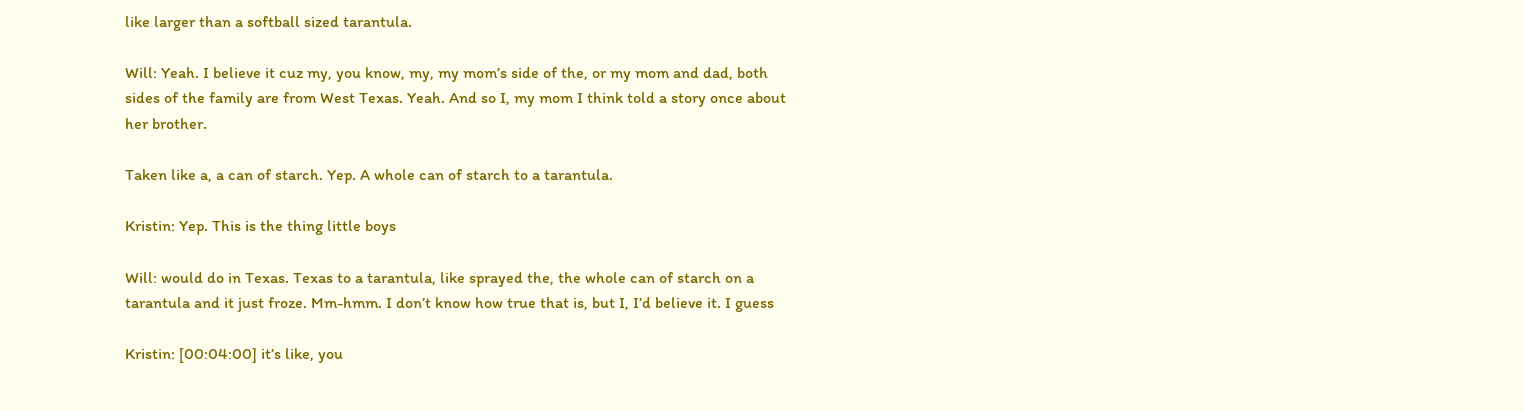like larger than a softball sized tarantula.

Will: Yeah. I believe it cuz my, you know, my, my mom’s side of the, or my mom and dad, both sides of the family are from West Texas. Yeah. And so I, my mom I think told a story once about her brother.

Taken like a, a can of starch. Yep. A whole can of starch to a tarantula.

Kristin: Yep. This is the thing little boys

Will: would do in Texas. Texas to a tarantula, like sprayed the, the whole can of starch on a tarantula and it just froze. Mm-hmm. I don’t know how true that is, but I, I’d believe it. I guess

Kristin: [00:04:00] it’s like, you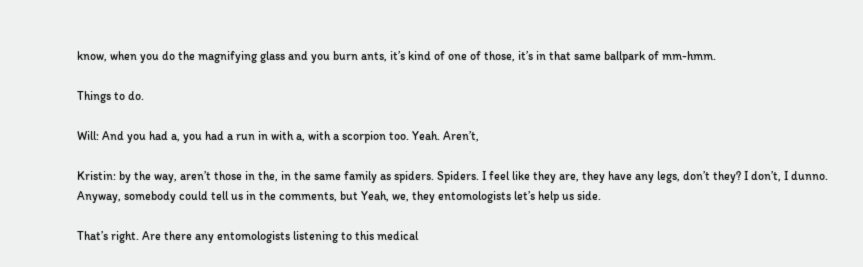know, when you do the magnifying glass and you burn ants, it’s kind of one of those, it’s in that same ballpark of mm-hmm.

Things to do.

Will: And you had a, you had a run in with a, with a scorpion too. Yeah. Aren’t,

Kristin: by the way, aren’t those in the, in the same family as spiders. Spiders. I feel like they are, they have any legs, don’t they? I don’t, I dunno. Anyway, somebody could tell us in the comments, but Yeah, we, they entomologists let’s help us side.

That’s right. Are there any entomologists listening to this medical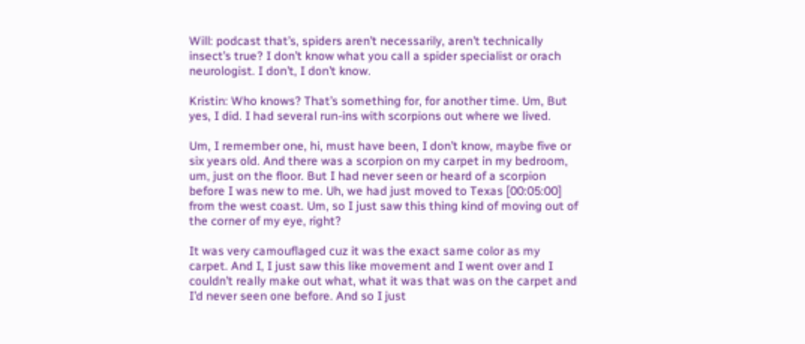Will: podcast that’s, spiders aren’t necessarily, aren’t technically insect’s true? I don’t know what you call a spider specialist or orach neurologist. I don’t, I don’t know.

Kristin: Who knows? That’s something for, for another time. Um, But yes, I did. I had several run-ins with scorpions out where we lived.

Um, I remember one, hi, must have been, I don’t know, maybe five or six years old. And there was a scorpion on my carpet in my bedroom, um, just on the floor. But I had never seen or heard of a scorpion before I was new to me. Uh, we had just moved to Texas [00:05:00] from the west coast. Um, so I just saw this thing kind of moving out of the corner of my eye, right?

It was very camouflaged cuz it was the exact same color as my carpet. And I, I just saw this like movement and I went over and I couldn’t really make out what, what it was that was on the carpet and I’d never seen one before. And so I just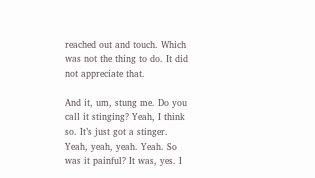reached out and touch. Which was not the thing to do. It did not appreciate that.

And it, um, stung me. Do you call it stinging? Yeah, I think so. It’s just got a stinger. Yeah, yeah, yeah. Yeah. So was it painful? It was, yes. I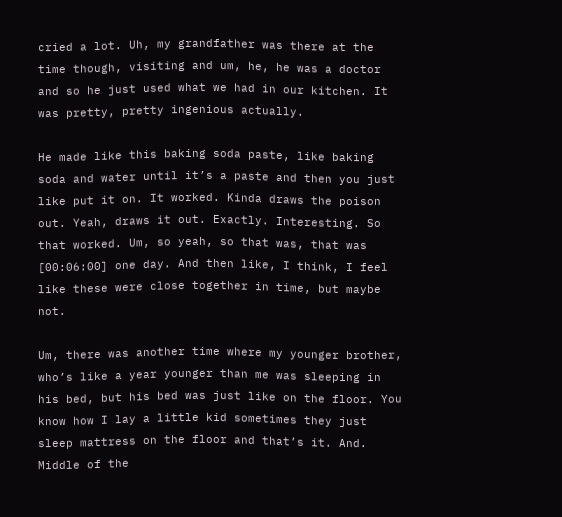cried a lot. Uh, my grandfather was there at the time though, visiting and um, he, he was a doctor and so he just used what we had in our kitchen. It was pretty, pretty ingenious actually.

He made like this baking soda paste, like baking soda and water until it’s a paste and then you just like put it on. It worked. Kinda draws the poison out. Yeah, draws it out. Exactly. Interesting. So that worked. Um, so yeah, so that was, that was [00:06:00] one day. And then like, I think, I feel like these were close together in time, but maybe not.

Um, there was another time where my younger brother, who’s like a year younger than me was sleeping in his bed, but his bed was just like on the floor. You know how I lay a little kid sometimes they just sleep mattress on the floor and that’s it. And. Middle of the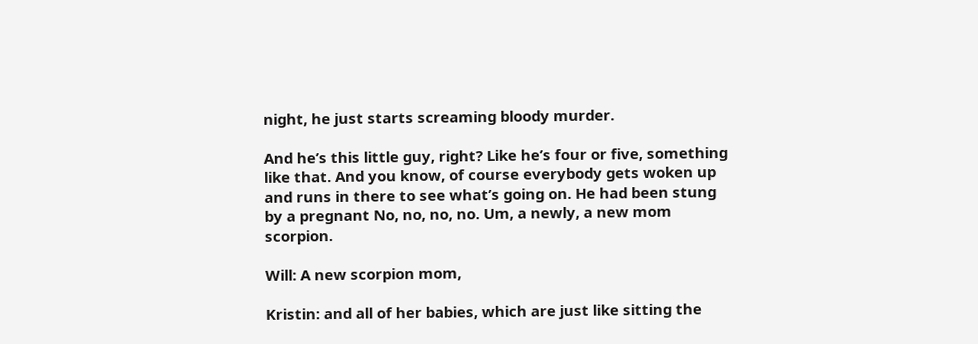night, he just starts screaming bloody murder.

And he’s this little guy, right? Like he’s four or five, something like that. And you know, of course everybody gets woken up and runs in there to see what’s going on. He had been stung by a pregnant No, no, no, no. Um, a newly, a new mom scorpion.

Will: A new scorpion mom,

Kristin: and all of her babies, which are just like sitting the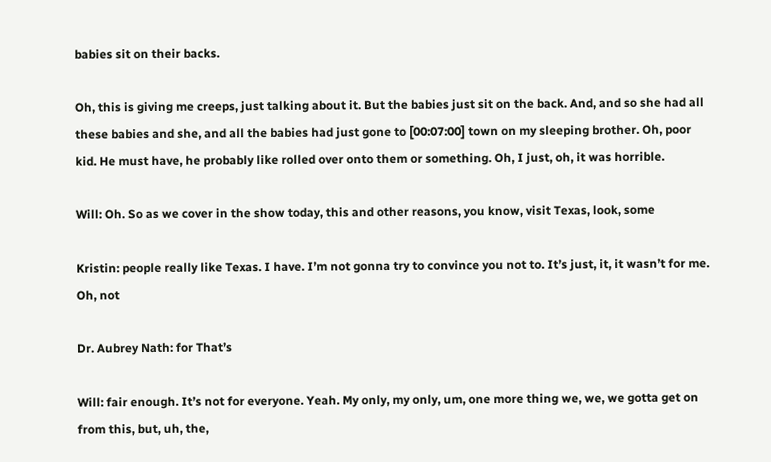babies sit on their backs.

Oh, this is giving me creeps, just talking about it. But the babies just sit on the back. And, and so she had all these babies and she, and all the babies had just gone to [00:07:00] town on my sleeping brother. Oh, poor kid. He must have, he probably like rolled over onto them or something. Oh, I just, oh, it was horrible.

Will: Oh. So as we cover in the show today, this and other reasons, you know, visit Texas, look, some

Kristin: people really like Texas. I have. I’m not gonna try to convince you not to. It’s just, it, it wasn’t for me. Oh, not

Dr. Aubrey Nath: for That’s

Will: fair enough. It’s not for everyone. Yeah. My only, my only, um, one more thing we, we, we gotta get on from this, but, uh, the,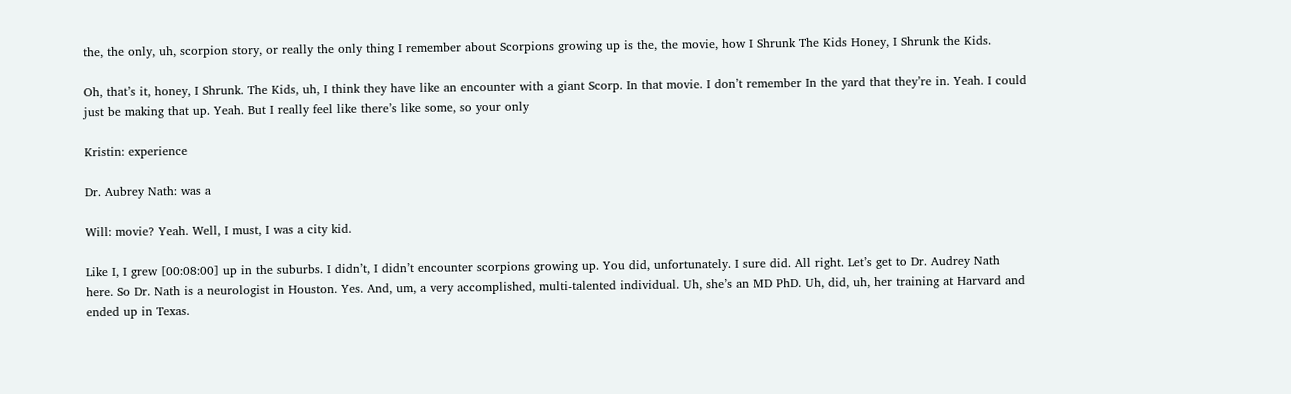the, the only, uh, scorpion story, or really the only thing I remember about Scorpions growing up is the, the movie, how I Shrunk The Kids Honey, I Shrunk the Kids.

Oh, that’s it, honey, I Shrunk. The Kids, uh, I think they have like an encounter with a giant Scorp. In that movie. I don’t remember In the yard that they’re in. Yeah. I could just be making that up. Yeah. But I really feel like there’s like some, so your only

Kristin: experience

Dr. Aubrey Nath: was a

Will: movie? Yeah. Well, I must, I was a city kid.

Like I, I grew [00:08:00] up in the suburbs. I didn’t, I didn’t encounter scorpions growing up. You did, unfortunately. I sure did. All right. Let’s get to Dr. Audrey Nath here. So Dr. Nath is a neurologist in Houston. Yes. And, um, a very accomplished, multi-talented individual. Uh, she’s an MD PhD. Uh, did, uh, her training at Harvard and ended up in Texas.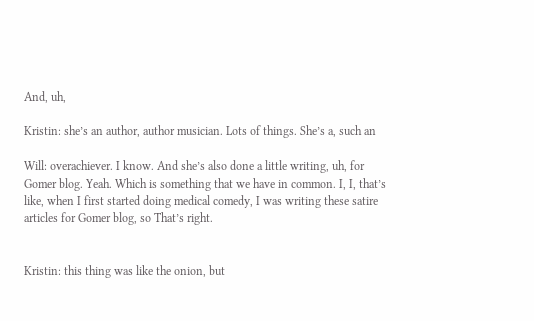And, uh,

Kristin: she’s an author, author musician. Lots of things. She’s a, such an

Will: overachiever. I know. And she’s also done a little writing, uh, for Gomer blog. Yeah. Which is something that we have in common. I, I, that’s like, when I first started doing medical comedy, I was writing these satire articles for Gomer blog, so That’s right.


Kristin: this thing was like the onion, but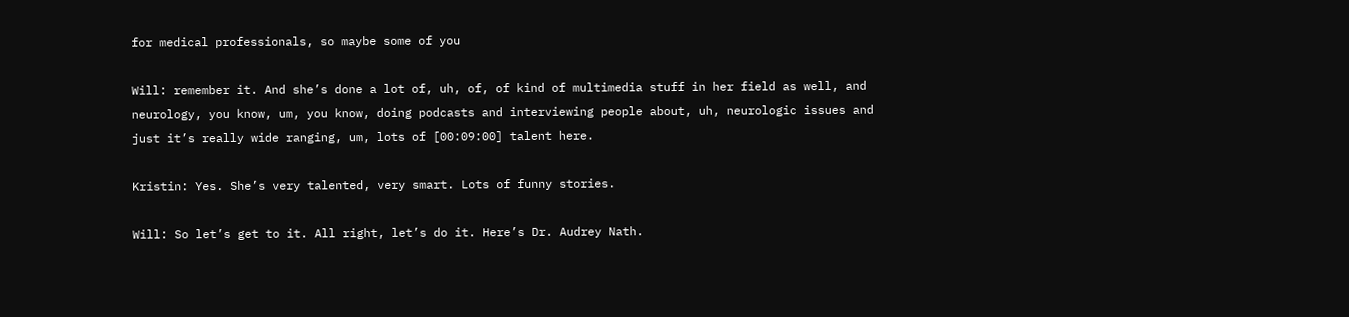for medical professionals, so maybe some of you

Will: remember it. And she’s done a lot of, uh, of, of kind of multimedia stuff in her field as well, and neurology, you know, um, you know, doing podcasts and interviewing people about, uh, neurologic issues and just it’s really wide ranging, um, lots of [00:09:00] talent here.

Kristin: Yes. She’s very talented, very smart. Lots of funny stories.

Will: So let’s get to it. All right, let’s do it. Here’s Dr. Audrey Nath.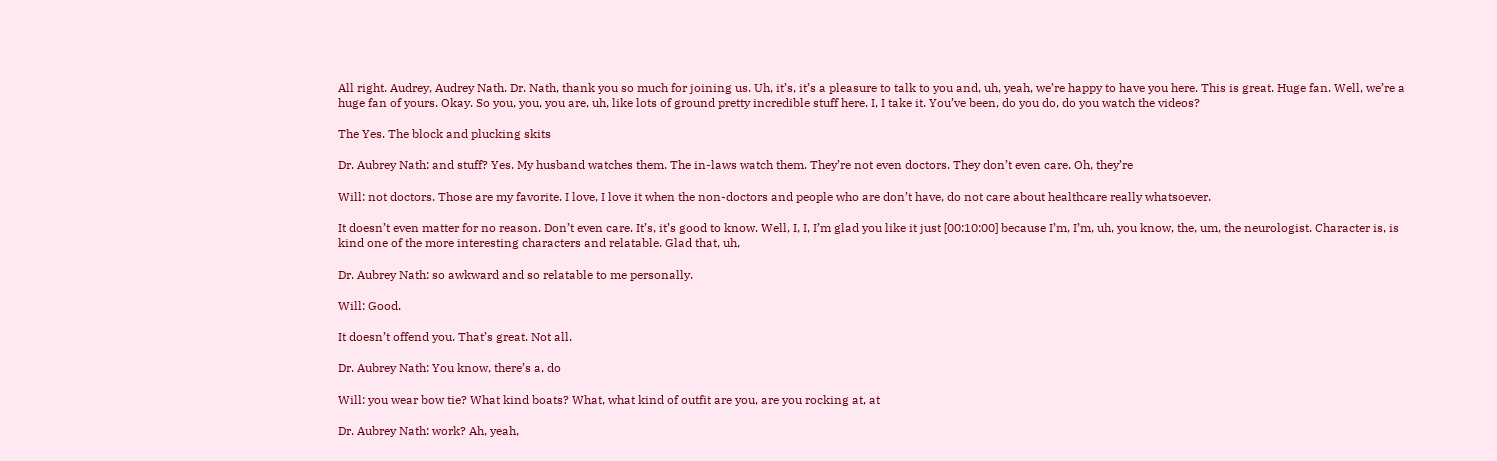All right. Audrey, Audrey Nath. Dr. Nath, thank you so much for joining us. Uh, it’s, it’s a pleasure to talk to you and, uh, yeah, we’re happy to have you here. This is great. Huge fan. Well, we’re a huge fan of yours. Okay. So you, you, you are, uh, like lots of ground pretty incredible stuff here. I, I take it. You’ve been, do you do, do you watch the videos?

The Yes. The block and plucking skits

Dr. Aubrey Nath: and stuff? Yes. My husband watches them. The in-laws watch them. They’re not even doctors. They don’t even care. Oh, they’re

Will: not doctors. Those are my favorite. I love, I love it when the non-doctors and people who are don’t have, do not care about healthcare really whatsoever.

It doesn’t even matter for no reason. Don’t even care. It’s, it’s good to know. Well, I, I, I’m glad you like it just [00:10:00] because I’m, I’m, uh, you know, the, um, the neurologist. Character is, is kind one of the more interesting characters and relatable. Glad that, uh,

Dr. Aubrey Nath: so awkward and so relatable to me personally.

Will: Good.

It doesn’t offend you. That’s great. Not all.

Dr. Aubrey Nath: You know, there’s a, do

Will: you wear bow tie? What kind boats? What, what kind of outfit are you, are you rocking at, at

Dr. Aubrey Nath: work? Ah, yeah,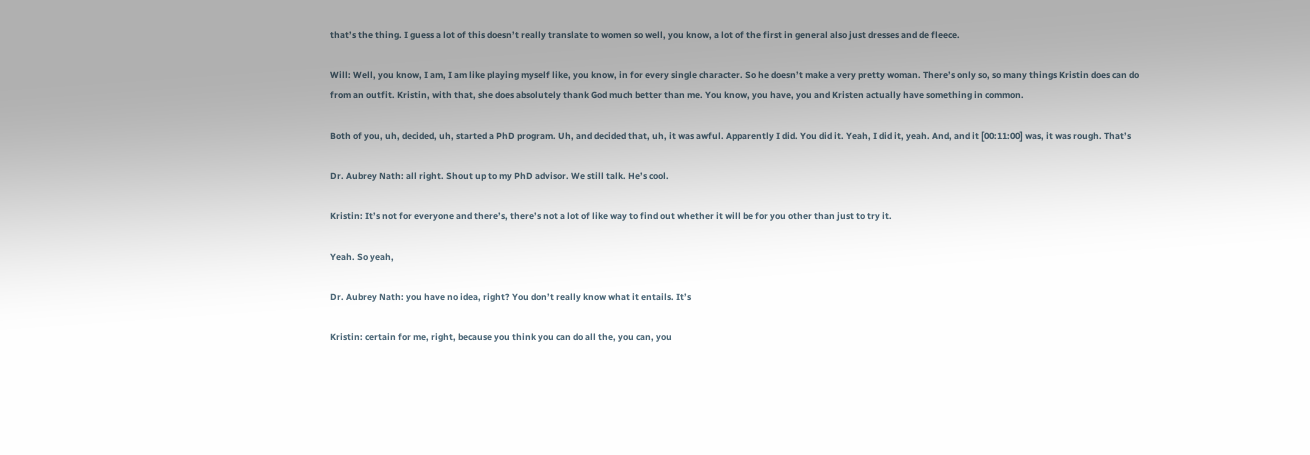that’s the thing. I guess a lot of this doesn’t really translate to women so well, you know, a lot of the first in general also just dresses and de fleece.

Will: Well, you know, I am, I am like playing myself like, you know, in for every single character. So he doesn’t make a very pretty woman. There’s only so, so many things Kristin does can do from an outfit. Kristin, with that, she does absolutely thank God much better than me. You know, you have, you and Kristen actually have something in common.

Both of you, uh, decided, uh, started a PhD program. Uh, and decided that, uh, it was awful. Apparently I did. You did it. Yeah, I did it, yeah. And, and it [00:11:00] was, it was rough. That’s

Dr. Aubrey Nath: all right. Shout up to my PhD advisor. We still talk. He’s cool.

Kristin: It’s not for everyone and there’s, there’s not a lot of like way to find out whether it will be for you other than just to try it.

Yeah. So yeah,

Dr. Aubrey Nath: you have no idea, right? You don’t really know what it entails. It’s

Kristin: certain for me, right, because you think you can do all the, you can, you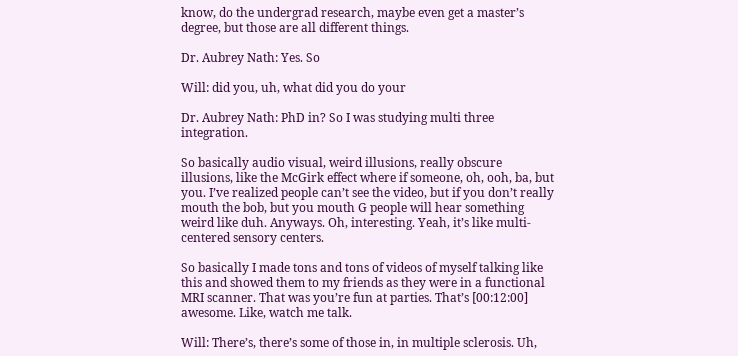know, do the undergrad research, maybe even get a master’s degree, but those are all different things.

Dr. Aubrey Nath: Yes. So

Will: did you, uh, what did you do your

Dr. Aubrey Nath: PhD in? So I was studying multi three integration.

So basically audio visual, weird illusions, really obscure illusions, like the McGirk effect where if someone, oh, ooh, ba, but you. I’ve realized people can’t see the video, but if you don’t really mouth the bob, but you mouth G people will hear something weird like duh. Anyways. Oh, interesting. Yeah, it’s like multi-centered sensory centers.

So basically I made tons and tons of videos of myself talking like this and showed them to my friends as they were in a functional MRI scanner. That was you’re fun at parties. That’s [00:12:00] awesome. Like, watch me talk.

Will: There’s, there’s some of those in, in multiple sclerosis. Uh,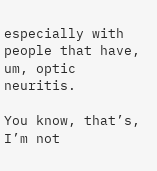especially with people that have, um, optic neuritis.

You know, that’s, I’m not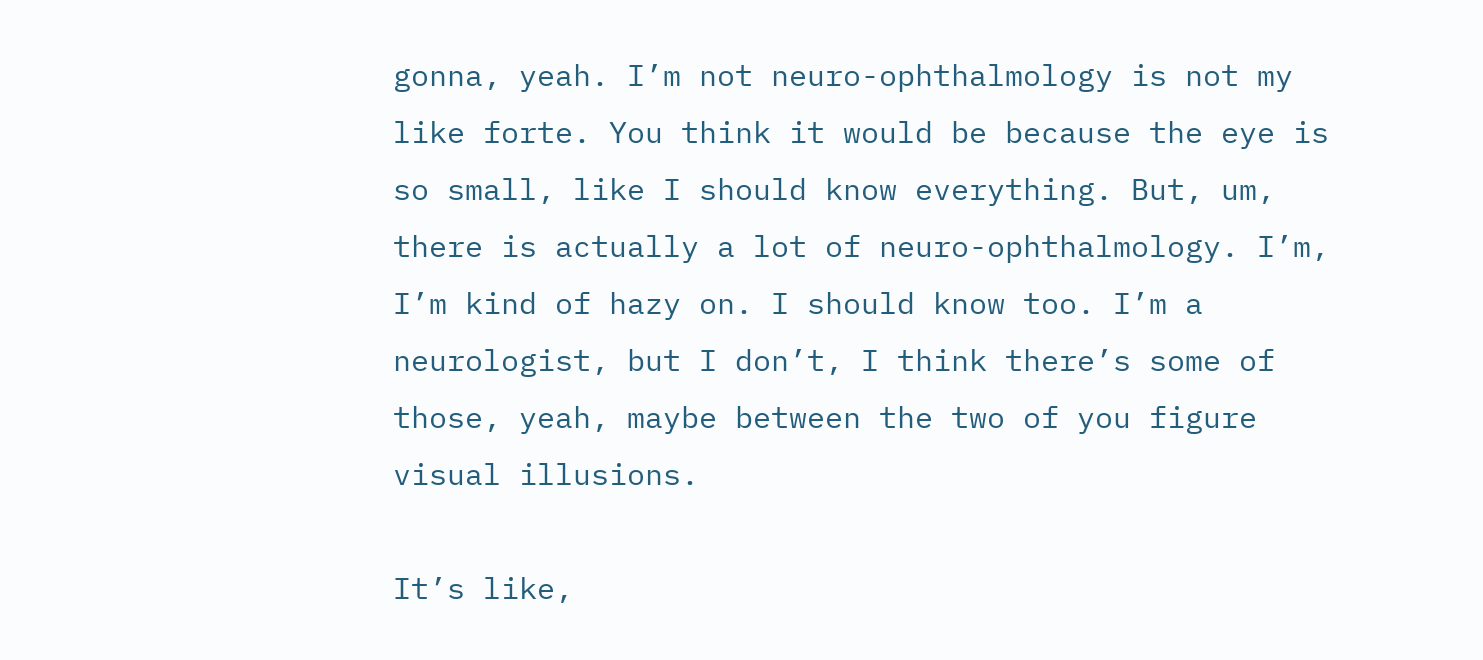gonna, yeah. I’m not neuro-ophthalmology is not my like forte. You think it would be because the eye is so small, like I should know everything. But, um, there is actually a lot of neuro-ophthalmology. I’m, I’m kind of hazy on. I should know too. I’m a neurologist, but I don’t, I think there’s some of those, yeah, maybe between the two of you figure visual illusions.

It’s like,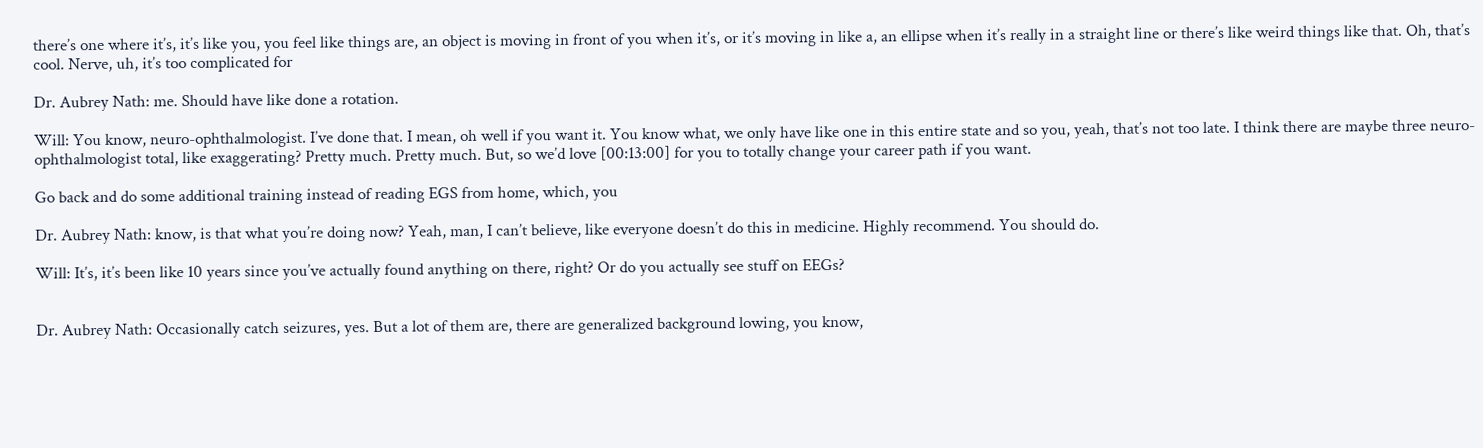there’s one where it’s, it’s like you, you feel like things are, an object is moving in front of you when it’s, or it’s moving in like a, an ellipse when it’s really in a straight line or there’s like weird things like that. Oh, that’s cool. Nerve, uh, it’s too complicated for

Dr. Aubrey Nath: me. Should have like done a rotation.

Will: You know, neuro-ophthalmologist. I’ve done that. I mean, oh well if you want it. You know what, we only have like one in this entire state and so you, yeah, that’s not too late. I think there are maybe three neuro-ophthalmologist total, like exaggerating? Pretty much. Pretty much. But, so we’d love [00:13:00] for you to totally change your career path if you want.

Go back and do some additional training instead of reading EGS from home, which, you

Dr. Aubrey Nath: know, is that what you’re doing now? Yeah, man, I can’t believe, like everyone doesn’t do this in medicine. Highly recommend. You should do.

Will: It’s, it’s been like 10 years since you’ve actually found anything on there, right? Or do you actually see stuff on EEGs?


Dr. Aubrey Nath: Occasionally catch seizures, yes. But a lot of them are, there are generalized background lowing, you know,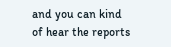and you can kind of hear the reports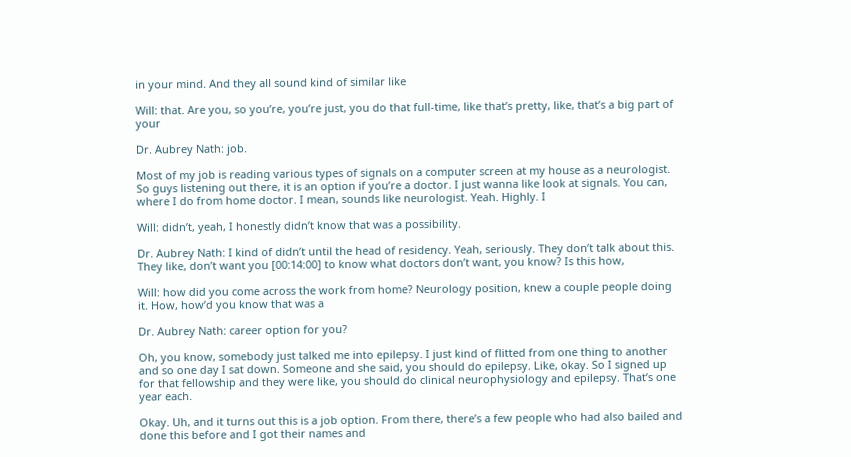in your mind. And they all sound kind of similar like

Will: that. Are you, so you’re, you’re just, you do that full-time, like that’s pretty, like, that’s a big part of your

Dr. Aubrey Nath: job.

Most of my job is reading various types of signals on a computer screen at my house as a neurologist. So guys listening out there, it is an option if you’re a doctor. I just wanna like look at signals. You can, where I do from home doctor. I mean, sounds like neurologist. Yeah. Highly. I

Will: didn’t, yeah, I honestly didn’t know that was a possibility.

Dr. Aubrey Nath: I kind of didn’t until the head of residency. Yeah, seriously. They don’t talk about this. They like, don’t want you [00:14:00] to know what doctors don’t want, you know? Is this how,

Will: how did you come across the work from home? Neurology position, knew a couple people doing it. How, how’d you know that was a

Dr. Aubrey Nath: career option for you?

Oh, you know, somebody just talked me into epilepsy. I just kind of flitted from one thing to another and so one day I sat down. Someone and she said, you should do epilepsy. Like, okay. So I signed up for that fellowship and they were like, you should do clinical neurophysiology and epilepsy. That’s one year each.

Okay. Uh, and it turns out this is a job option. From there, there’s a few people who had also bailed and done this before and I got their names and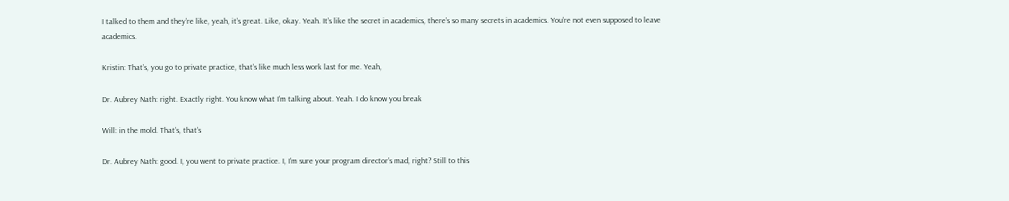I talked to them and they’re like, yeah, it’s great. Like, okay. Yeah. It’s like the secret in academics, there’s so many secrets in academics. You’re not even supposed to leave academics.

Kristin: That’s, you go to private practice, that’s like much less work last for me. Yeah,

Dr. Aubrey Nath: right. Exactly right. You know what I’m talking about. Yeah. I do know you break

Will: in the mold. That’s, that’s

Dr. Aubrey Nath: good. I, you went to private practice. I, I’m sure your program director’s mad, right? Still to this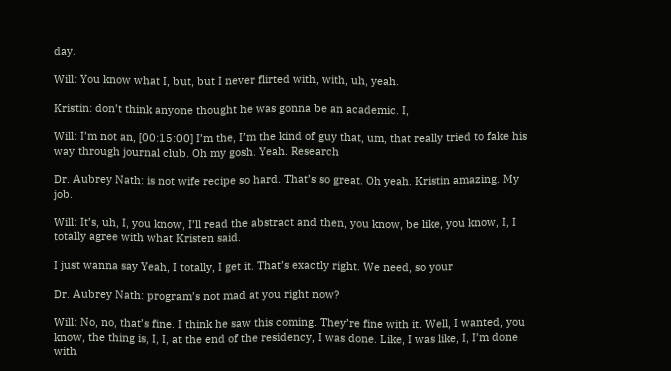day.

Will: You know what I, but, but I never flirted with, with, uh, yeah.

Kristin: don’t think anyone thought he was gonna be an academic. I,

Will: I’m not an, [00:15:00] I’m the, I’m the kind of guy that, um, that really tried to fake his way through journal club. Oh my gosh. Yeah. Research

Dr. Aubrey Nath: is not wife recipe so hard. That’s so great. Oh yeah. Kristin amazing. My job.

Will: It’s, uh, I, you know, I’ll read the abstract and then, you know, be like, you know, I, I totally agree with what Kristen said.

I just wanna say Yeah, I totally, I get it. That’s exactly right. We need, so your

Dr. Aubrey Nath: program’s not mad at you right now?

Will: No, no, that’s fine. I think he saw this coming. They’re fine with it. Well, I wanted, you know, the thing is, I, I, at the end of the residency, I was done. Like, I was like, I, I’m done with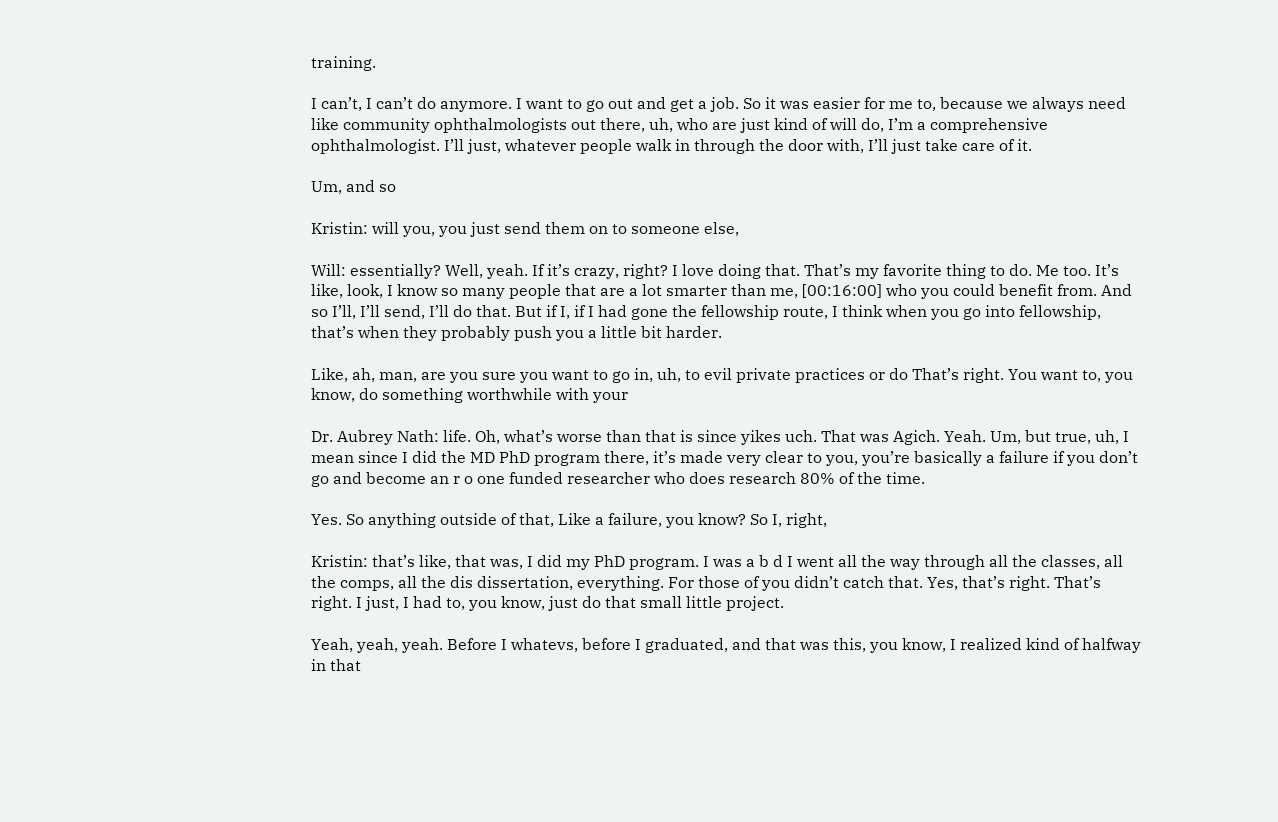training.

I can’t, I can’t do anymore. I want to go out and get a job. So it was easier for me to, because we always need like community ophthalmologists out there, uh, who are just kind of will do, I’m a comprehensive ophthalmologist. I’ll just, whatever people walk in through the door with, I’ll just take care of it.

Um, and so

Kristin: will you, you just send them on to someone else,

Will: essentially? Well, yeah. If it’s crazy, right? I love doing that. That’s my favorite thing to do. Me too. It’s like, look, I know so many people that are a lot smarter than me, [00:16:00] who you could benefit from. And so I’ll, I’ll send, I’ll do that. But if I, if I had gone the fellowship route, I think when you go into fellowship, that’s when they probably push you a little bit harder.

Like, ah, man, are you sure you want to go in, uh, to evil private practices or do That’s right. You want to, you know, do something worthwhile with your

Dr. Aubrey Nath: life. Oh, what’s worse than that is since yikes uch. That was Agich. Yeah. Um, but true, uh, I mean since I did the MD PhD program there, it’s made very clear to you, you’re basically a failure if you don’t go and become an r o one funded researcher who does research 80% of the time.

Yes. So anything outside of that, Like a failure, you know? So I, right,

Kristin: that’s like, that was, I did my PhD program. I was a b d I went all the way through all the classes, all the comps, all the dis dissertation, everything. For those of you didn’t catch that. Yes, that’s right. That’s right. I just, I had to, you know, just do that small little project.

Yeah, yeah, yeah. Before I whatevs, before I graduated, and that was this, you know, I realized kind of halfway in that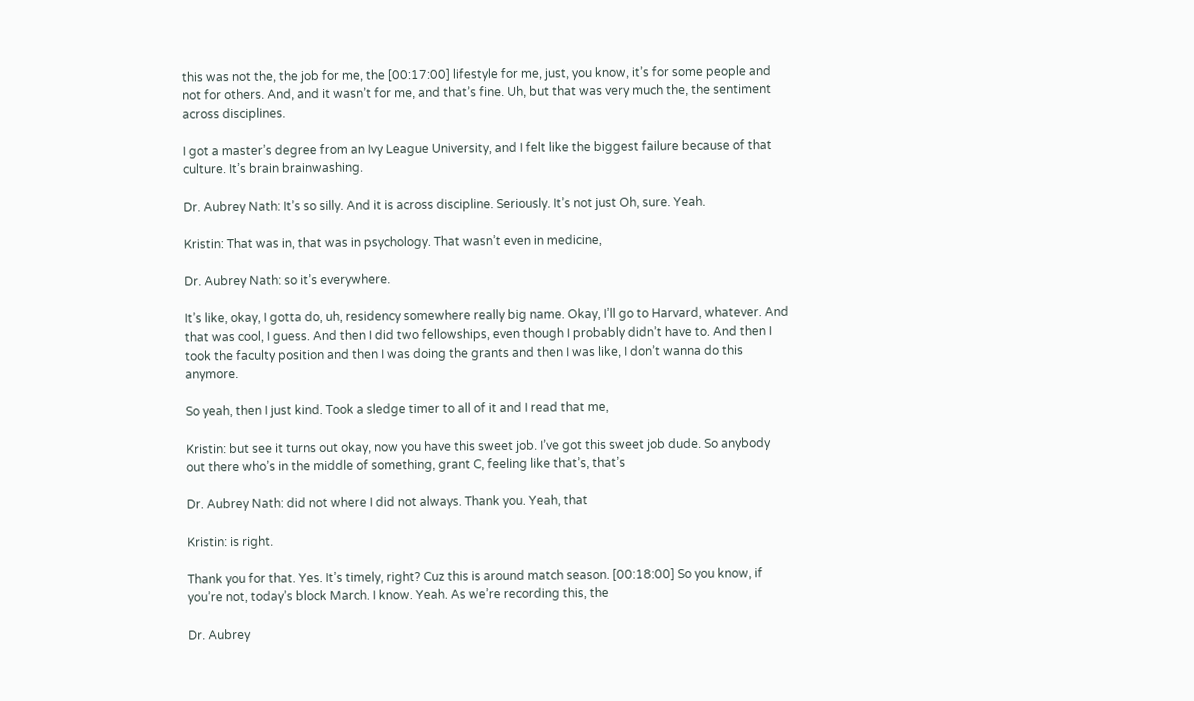this was not the, the job for me, the [00:17:00] lifestyle for me, just, you know, it’s for some people and not for others. And, and it wasn’t for me, and that’s fine. Uh, but that was very much the, the sentiment across disciplines.

I got a master’s degree from an Ivy League University, and I felt like the biggest failure because of that culture. It’s brain brainwashing.

Dr. Aubrey Nath: It’s so silly. And it is across discipline. Seriously. It’s not just Oh, sure. Yeah.

Kristin: That was in, that was in psychology. That wasn’t even in medicine,

Dr. Aubrey Nath: so it’s everywhere.

It’s like, okay, I gotta do, uh, residency somewhere really big name. Okay, I’ll go to Harvard, whatever. And that was cool, I guess. And then I did two fellowships, even though I probably didn’t have to. And then I took the faculty position and then I was doing the grants and then I was like, I don’t wanna do this anymore.

So yeah, then I just kind. Took a sledge timer to all of it and I read that me,

Kristin: but see it turns out okay, now you have this sweet job. I’ve got this sweet job dude. So anybody out there who’s in the middle of something, grant C, feeling like that’s, that’s

Dr. Aubrey Nath: did not where I did not always. Thank you. Yeah, that

Kristin: is right.

Thank you for that. Yes. It’s timely, right? Cuz this is around match season. [00:18:00] So you know, if you’re not, today’s block March. I know. Yeah. As we’re recording this, the

Dr. Aubrey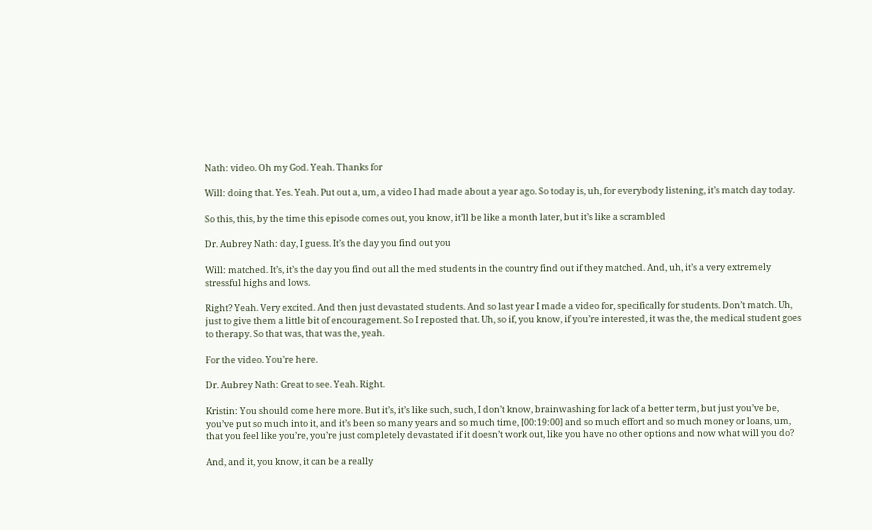Nath: video. Oh my God. Yeah. Thanks for

Will: doing that. Yes. Yeah. Put out a, um, a video I had made about a year ago. So today is, uh, for everybody listening, it’s match day today.

So this, this, by the time this episode comes out, you know, it’ll be like a month later, but it’s like a scrambled

Dr. Aubrey Nath: day, I guess. It’s the day you find out you

Will: matched. It’s, it’s the day you find out all the med students in the country find out if they matched. And, uh, it’s a very extremely stressful highs and lows.

Right? Yeah. Very excited. And then just devastated students. And so last year I made a video for, specifically for students. Don’t match. Uh, just to give them a little bit of encouragement. So I reposted that. Uh, so if, you know, if you’re interested, it was the, the medical student goes to therapy. So that was, that was the, yeah.

For the video. You’re here.

Dr. Aubrey Nath: Great to see. Yeah. Right.

Kristin: You should come here more. But it’s, it’s like such, such, I don’t know, brainwashing for lack of a better term, but just you’ve be, you’ve put so much into it, and it’s been so many years and so much time, [00:19:00] and so much effort and so much money or loans, um, that you feel like you’re, you’re just completely devastated if it doesn’t work out, like you have no other options and now what will you do?

And, and it, you know, it can be a really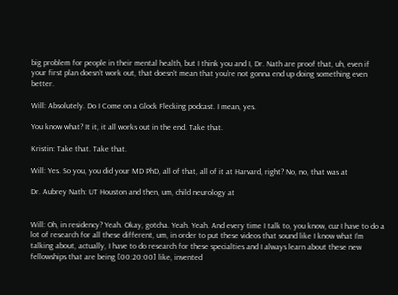big problem for people in their mental health, but I think you and I, Dr. Nath are proof that, uh, even if your first plan doesn’t work out, that doesn’t mean that you’re not gonna end up doing something even better.

Will: Absolutely. Do I Come on a Glock Flecking podcast. I mean, yes.

You know what? It it, it all works out in the end. Take that.

Kristin: Take that. Take that.

Will: Yes. So you, you did your MD PhD, all of that, all of it at Harvard, right? No, no, that was at

Dr. Aubrey Nath: UT Houston and then, um, child neurology at


Will: Oh, in residency? Yeah. Okay, gotcha. Yeah. Yeah. And every time I talk to, you know, cuz I have to do a lot of research for all these different, um, in order to put these videos that sound like I know what I’m talking about, actually, I have to do research for these specialties and I always learn about these new fellowships that are being [00:20:00] like, invented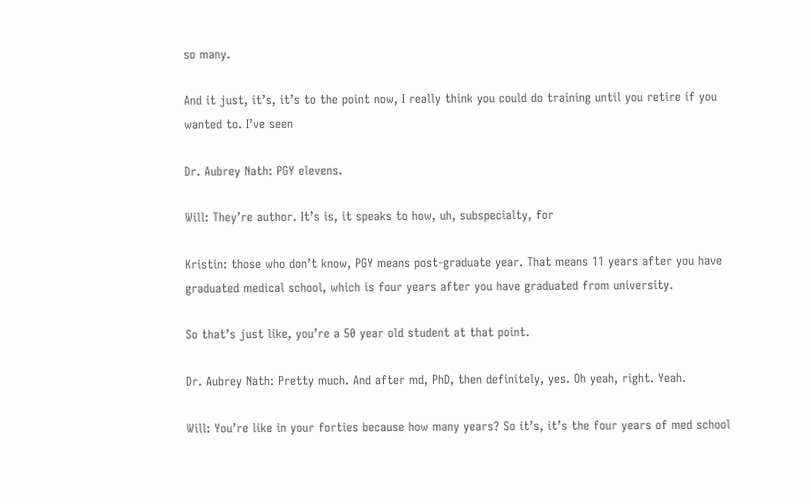so many.

And it just, it’s, it’s to the point now, I really think you could do training until you retire if you wanted to. I’ve seen

Dr. Aubrey Nath: PGY elevens.

Will: They’re author. It’s is, it speaks to how, uh, subspecialty, for

Kristin: those who don’t know, PGY means post-graduate year. That means 11 years after you have graduated medical school, which is four years after you have graduated from university.

So that’s just like, you’re a 50 year old student at that point.

Dr. Aubrey Nath: Pretty much. And after md, PhD, then definitely, yes. Oh yeah, right. Yeah.

Will: You’re like in your forties because how many years? So it’s, it’s the four years of med school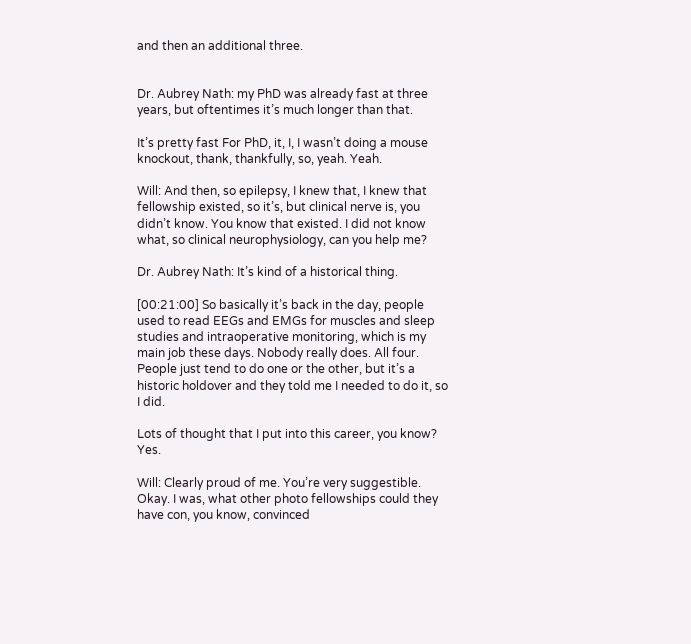and then an additional three.


Dr. Aubrey Nath: my PhD was already fast at three years, but oftentimes it’s much longer than that.

It’s pretty fast For PhD, it, I, I wasn’t doing a mouse knockout, thank, thankfully, so, yeah. Yeah.

Will: And then, so epilepsy, I knew that, I knew that fellowship existed, so it’s, but clinical nerve is, you didn’t know. You know that existed. I did not know what, so clinical neurophysiology, can you help me?

Dr. Aubrey Nath: It’s kind of a historical thing.

[00:21:00] So basically it’s back in the day, people used to read EEGs and EMGs for muscles and sleep studies and intraoperative monitoring, which is my main job these days. Nobody really does. All four. People just tend to do one or the other, but it’s a historic holdover and they told me I needed to do it, so I did.

Lots of thought that I put into this career, you know? Yes.

Will: Clearly proud of me. You’re very suggestible. Okay. I was, what other photo fellowships could they have con, you know, convinced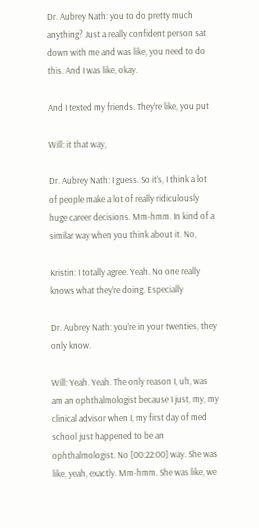Dr. Aubrey Nath: you to do pretty much anything? Just a really confident person sat down with me and was like, you need to do this. And I was like, okay.

And I texted my friends. They’re like, you put

Will: it that way,

Dr. Aubrey Nath: I guess. So it’s, I think a lot of people make a lot of really ridiculously huge career decisions. Mm-hmm. In kind of a similar way when you think about it. No,

Kristin: I totally agree. Yeah. No one really knows what they’re doing. Especially

Dr. Aubrey Nath: you’re in your twenties, they only know.

Will: Yeah. Yeah. The only reason I, uh, was am an ophthalmologist because I just, my, my clinical advisor when I, my first day of med school just happened to be an ophthalmologist. No [00:22:00] way. She was like, yeah, exactly. Mm-hmm. She was like, we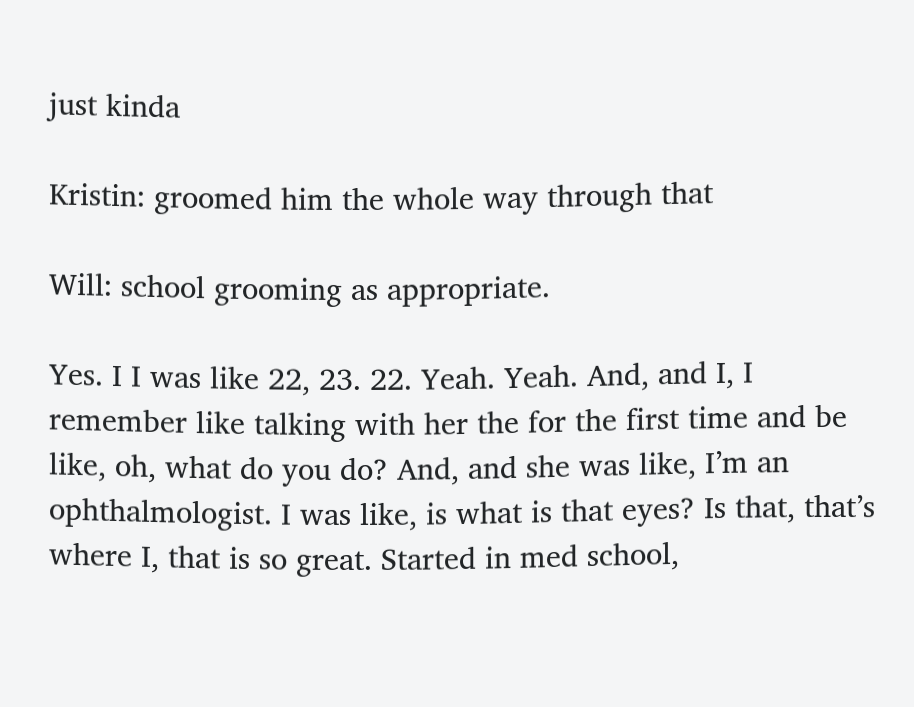just kinda

Kristin: groomed him the whole way through that

Will: school grooming as appropriate.

Yes. I I was like 22, 23. 22. Yeah. Yeah. And, and I, I remember like talking with her the for the first time and be like, oh, what do you do? And, and she was like, I’m an ophthalmologist. I was like, is what is that eyes? Is that, that’s where I, that is so great. Started in med school,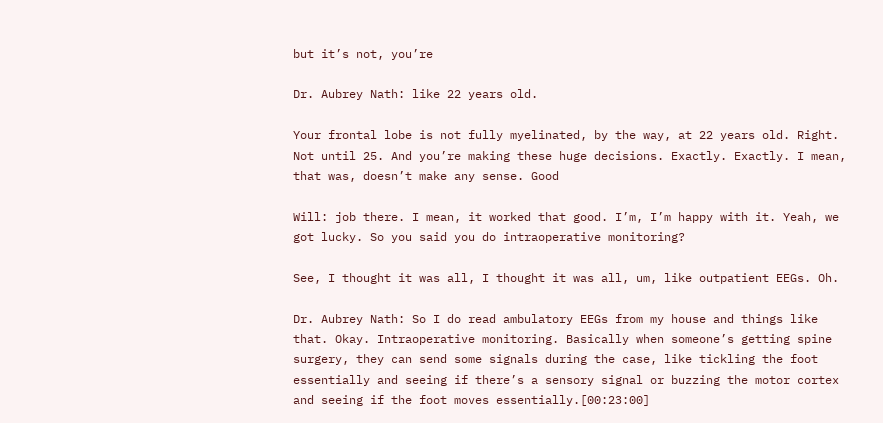but it’s not, you’re

Dr. Aubrey Nath: like 22 years old.

Your frontal lobe is not fully myelinated, by the way, at 22 years old. Right. Not until 25. And you’re making these huge decisions. Exactly. Exactly. I mean, that was, doesn’t make any sense. Good

Will: job there. I mean, it worked that good. I’m, I’m happy with it. Yeah, we got lucky. So you said you do intraoperative monitoring?

See, I thought it was all, I thought it was all, um, like outpatient EEGs. Oh.

Dr. Aubrey Nath: So I do read ambulatory EEGs from my house and things like that. Okay. Intraoperative monitoring. Basically when someone’s getting spine surgery, they can send some signals during the case, like tickling the foot essentially and seeing if there’s a sensory signal or buzzing the motor cortex and seeing if the foot moves essentially.[00:23:00]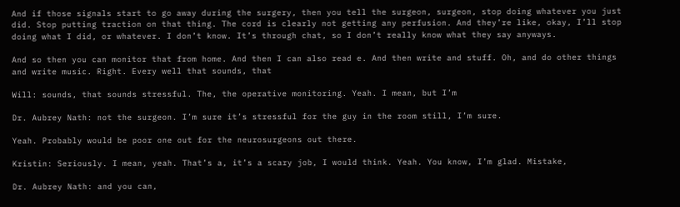And if those signals start to go away during the surgery, then you tell the surgeon, surgeon, stop doing whatever you just did. Stop putting traction on that thing. The cord is clearly not getting any perfusion. And they’re like, okay, I’ll stop doing what I did, or whatever. I don’t know. It’s through chat, so I don’t really know what they say anyways.

And so then you can monitor that from home. And then I can also read e. And then write and stuff. Oh, and do other things and write music. Right. Every well that sounds, that

Will: sounds, that sounds stressful. The, the operative monitoring. Yeah. I mean, but I’m

Dr. Aubrey Nath: not the surgeon. I’m sure it’s stressful for the guy in the room still, I’m sure.

Yeah. Probably would be poor one out for the neurosurgeons out there.

Kristin: Seriously. I mean, yeah. That’s a, it’s a scary job, I would think. Yeah. You know, I’m glad. Mistake,

Dr. Aubrey Nath: and you can,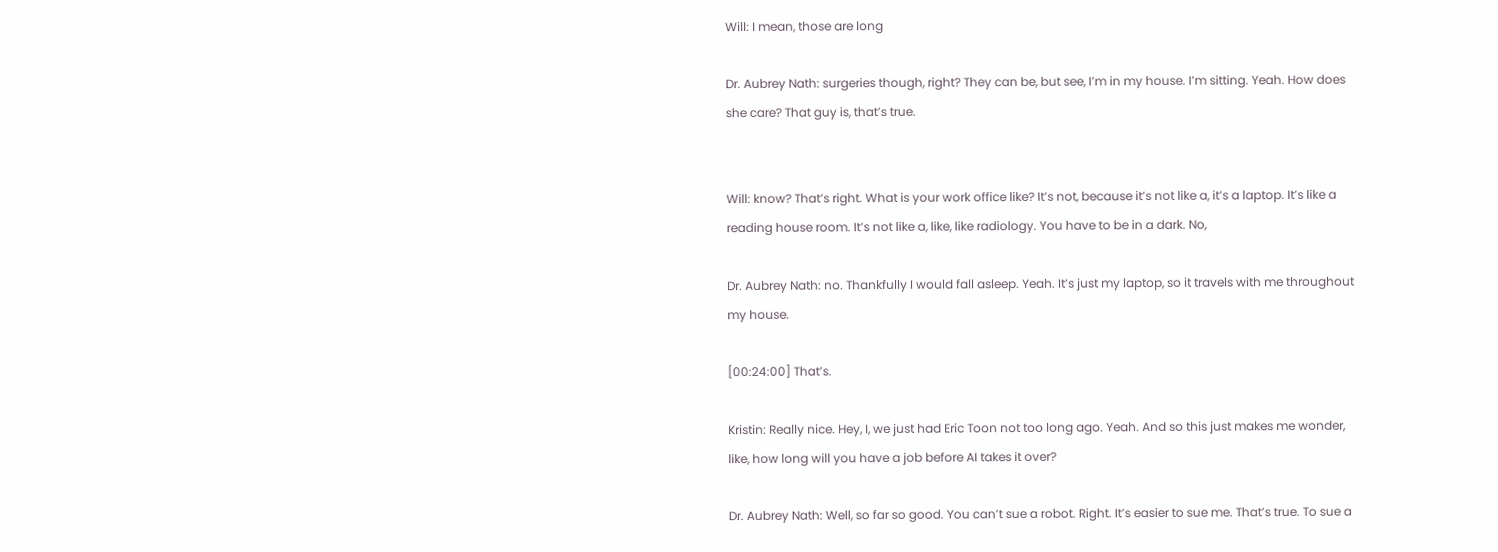Will: I mean, those are long

Dr. Aubrey Nath: surgeries though, right? They can be, but see, I’m in my house. I’m sitting. Yeah. How does she care? That guy is, that’s true.


Will: know? That’s right. What is your work office like? It’s not, because it’s not like a, it’s a laptop. It’s like a reading house room. It’s not like a, like, like radiology. You have to be in a dark. No,

Dr. Aubrey Nath: no. Thankfully I would fall asleep. Yeah. It’s just my laptop, so it travels with me throughout my house.

[00:24:00] That’s.

Kristin: Really nice. Hey, I, we just had Eric Toon not too long ago. Yeah. And so this just makes me wonder, like, how long will you have a job before AI takes it over?

Dr. Aubrey Nath: Well, so far so good. You can’t sue a robot. Right. It’s easier to sue me. That’s true. To sue a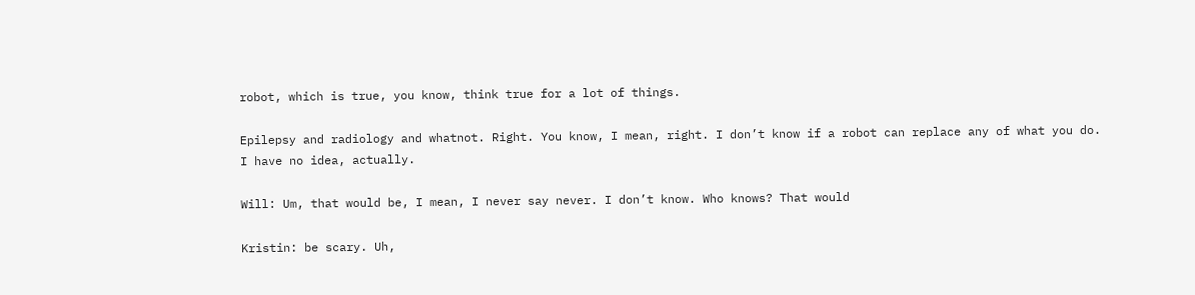robot, which is true, you know, think true for a lot of things.

Epilepsy and radiology and whatnot. Right. You know, I mean, right. I don’t know if a robot can replace any of what you do. I have no idea, actually.

Will: Um, that would be, I mean, I never say never. I don’t know. Who knows? That would

Kristin: be scary. Uh,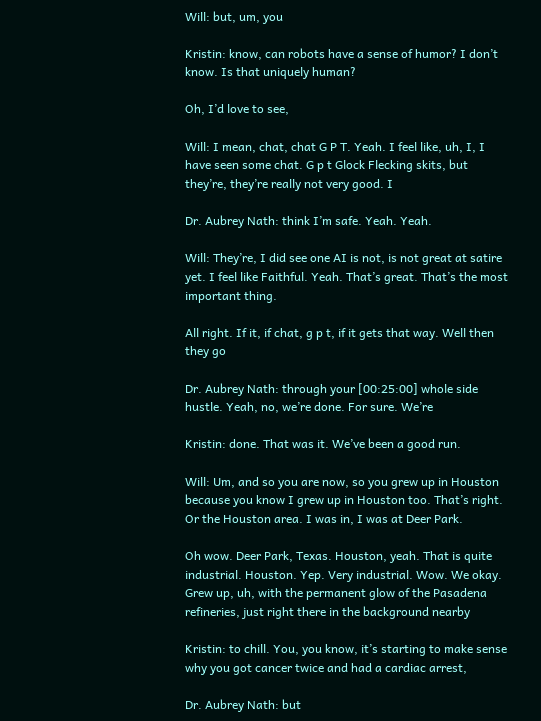Will: but, um, you

Kristin: know, can robots have a sense of humor? I don’t know. Is that uniquely human?

Oh, I’d love to see,

Will: I mean, chat, chat G P T. Yeah. I feel like, uh, I, I have seen some chat. G p t Glock Flecking skits, but they’re, they’re really not very good. I

Dr. Aubrey Nath: think I’m safe. Yeah. Yeah.

Will: They’re, I did see one AI is not, is not great at satire yet. I feel like Faithful. Yeah. That’s great. That’s the most important thing.

All right. If it, if chat, g p t, if it gets that way. Well then they go

Dr. Aubrey Nath: through your [00:25:00] whole side hustle. Yeah, no, we’re done. For sure. We’re

Kristin: done. That was it. We’ve been a good run.

Will: Um, and so you are now, so you grew up in Houston because you know I grew up in Houston too. That’s right. Or the Houston area. I was in, I was at Deer Park.

Oh wow. Deer Park, Texas. Houston, yeah. That is quite industrial. Houston. Yep. Very industrial. Wow. We okay. Grew up, uh, with the permanent glow of the Pasadena refineries, just right there in the background nearby

Kristin: to chill. You, you know, it’s starting to make sense why you got cancer twice and had a cardiac arrest,

Dr. Aubrey Nath: but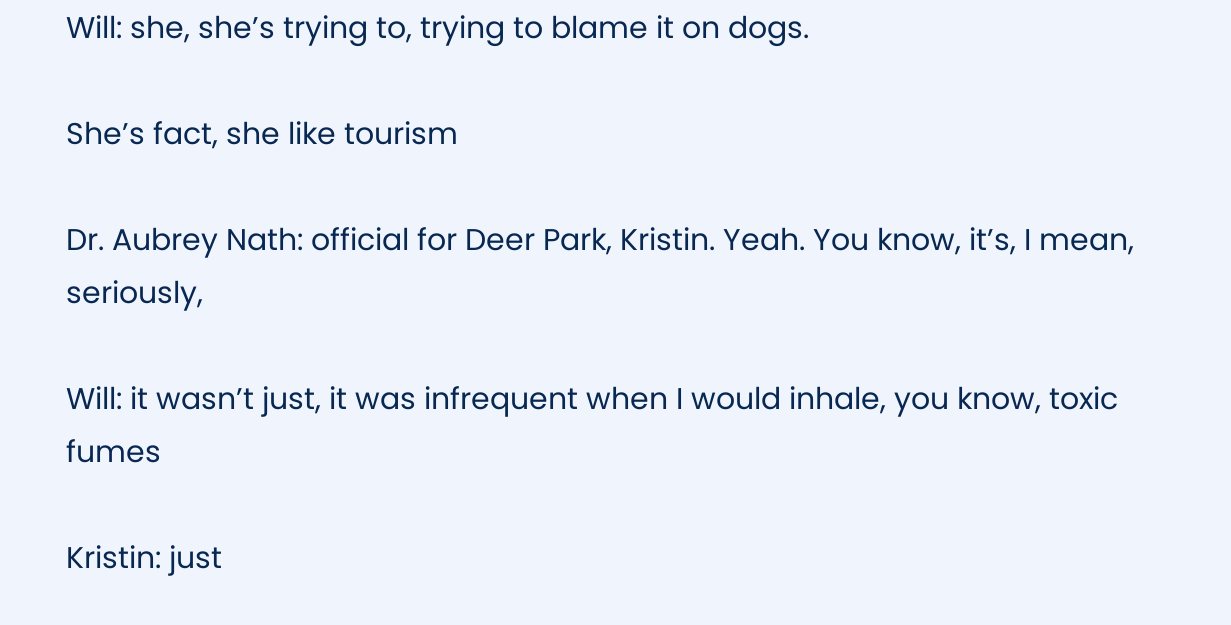Will: she, she’s trying to, trying to blame it on dogs.

She’s fact, she like tourism

Dr. Aubrey Nath: official for Deer Park, Kristin. Yeah. You know, it’s, I mean, seriously,

Will: it wasn’t just, it was infrequent when I would inhale, you know, toxic fumes

Kristin: just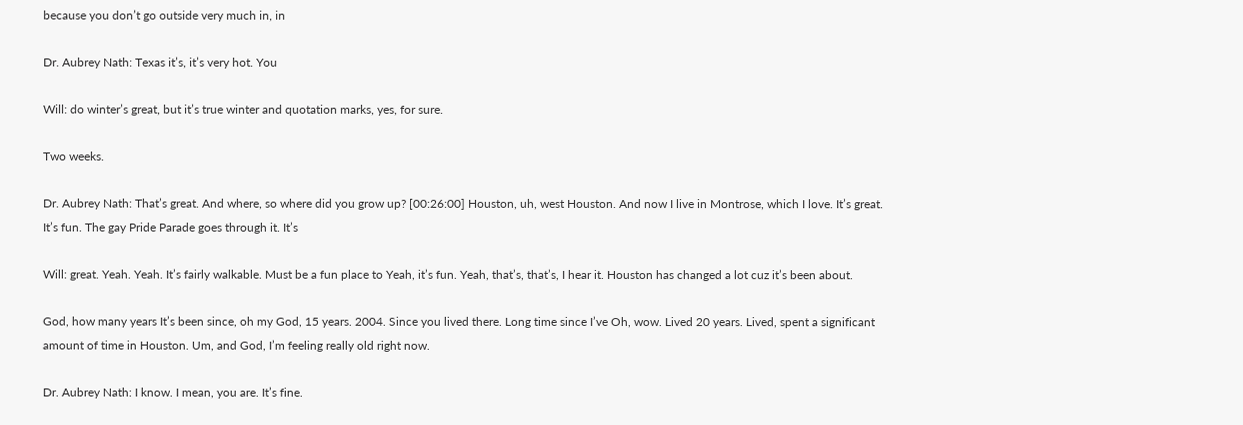because you don’t go outside very much in, in

Dr. Aubrey Nath: Texas it’s, it’s very hot. You

Will: do winter’s great, but it’s true winter and quotation marks, yes, for sure.

Two weeks.

Dr. Aubrey Nath: That’s great. And where, so where did you grow up? [00:26:00] Houston, uh, west Houston. And now I live in Montrose, which I love. It’s great. It’s fun. The gay Pride Parade goes through it. It’s

Will: great. Yeah. Yeah. It’s fairly walkable. Must be a fun place to Yeah, it’s fun. Yeah, that’s, that’s, I hear it. Houston has changed a lot cuz it’s been about.

God, how many years It’s been since, oh my God, 15 years. 2004. Since you lived there. Long time since I’ve Oh, wow. Lived 20 years. Lived, spent a significant amount of time in Houston. Um, and God, I’m feeling really old right now.

Dr. Aubrey Nath: I know. I mean, you are. It’s fine.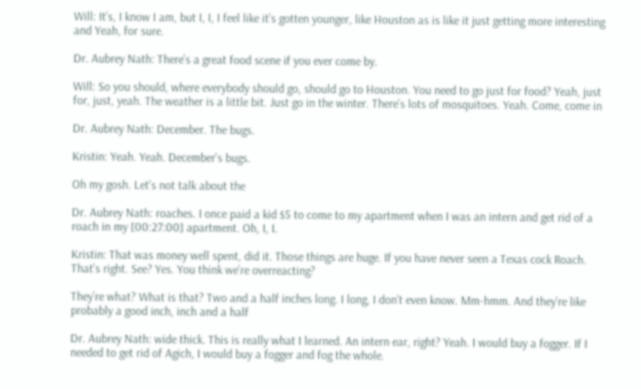Will: It’s, I know I am, but I, I, I feel like it’s gotten younger, like Houston as is like it just getting more interesting and Yeah, for sure.

Dr. Aubrey Nath: There’s a great food scene if you ever come by.

Will: So you should, where everybody should go, should go to Houston. You need to go just for food? Yeah, just for, just, yeah. The weather is a little bit. Just go in the winter. There’s lots of mosquitoes. Yeah. Come, come in

Dr. Aubrey Nath: December. The bugs.

Kristin: Yeah. Yeah. December’s bugs.

Oh my gosh. Let’s not talk about the

Dr. Aubrey Nath: roaches. I once paid a kid $5 to come to my apartment when I was an intern and get rid of a roach in my [00:27:00] apartment. Oh, I, I.

Kristin: That was money well spent, did it. Those things are huge. If you have never seen a Texas cock Roach. That’s right. See? Yes. You think we’re overreacting?

They’re what? What is that? Two and a half inches long. I long, I don’t even know. Mm-hmm. And they’re like probably a good inch, inch and a half

Dr. Aubrey Nath: wide thick. This is really what I learned. An intern ear, right? Yeah. I would buy a fogger. If I needed to get rid of Agich, I would buy a fogger and fog the whole.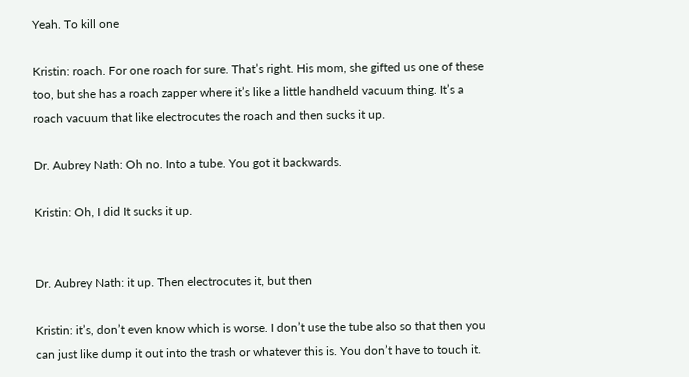Yeah. To kill one

Kristin: roach. For one roach for sure. That’s right. His mom, she gifted us one of these too, but she has a roach zapper where it’s like a little handheld vacuum thing. It’s a roach vacuum that like electrocutes the roach and then sucks it up.

Dr. Aubrey Nath: Oh no. Into a tube. You got it backwards.

Kristin: Oh, I did It sucks it up.


Dr. Aubrey Nath: it up. Then electrocutes it, but then

Kristin: it’s, don’t even know which is worse. I don’t use the tube also so that then you can just like dump it out into the trash or whatever this is. You don’t have to touch it.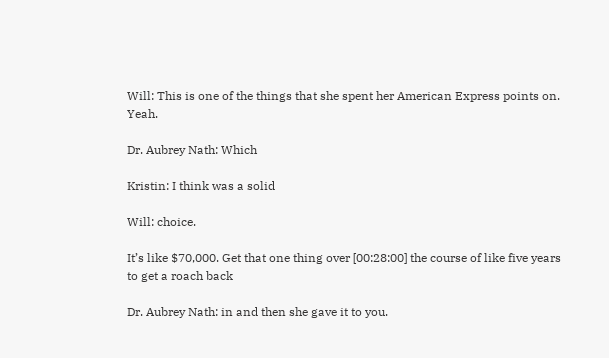Will: This is one of the things that she spent her American Express points on. Yeah.

Dr. Aubrey Nath: Which

Kristin: I think was a solid

Will: choice.

It’s like $70,000. Get that one thing over [00:28:00] the course of like five years to get a roach back

Dr. Aubrey Nath: in and then she gave it to you.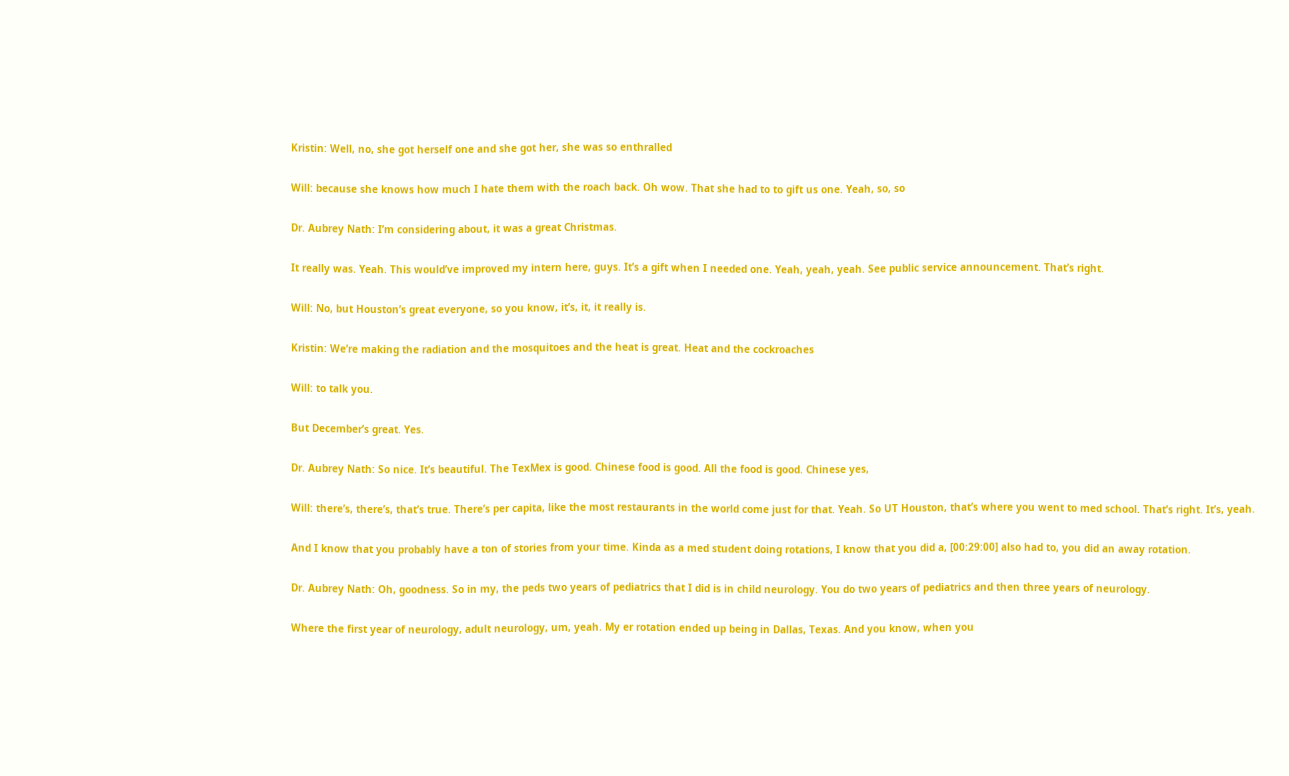Kristin: Well, no, she got herself one and she got her, she was so enthralled

Will: because she knows how much I hate them with the roach back. Oh wow. That she had to to gift us one. Yeah, so, so

Dr. Aubrey Nath: I’m considering about, it was a great Christmas.

It really was. Yeah. This would’ve improved my intern here, guys. It’s a gift when I needed one. Yeah, yeah, yeah. See public service announcement. That’s right.

Will: No, but Houston’s great everyone, so you know, it’s, it, it really is.

Kristin: We’re making the radiation and the mosquitoes and the heat is great. Heat and the cockroaches

Will: to talk you.

But December’s great. Yes.

Dr. Aubrey Nath: So nice. It’s beautiful. The TexMex is good. Chinese food is good. All the food is good. Chinese yes,

Will: there’s, there’s, that’s true. There’s per capita, like the most restaurants in the world come just for that. Yeah. So UT Houston, that’s where you went to med school. That’s right. It’s, yeah.

And I know that you probably have a ton of stories from your time. Kinda as a med student doing rotations, I know that you did a, [00:29:00] also had to, you did an away rotation.

Dr. Aubrey Nath: Oh, goodness. So in my, the peds two years of pediatrics that I did is in child neurology. You do two years of pediatrics and then three years of neurology.

Where the first year of neurology, adult neurology, um, yeah. My er rotation ended up being in Dallas, Texas. And you know, when you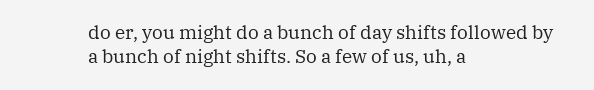do er, you might do a bunch of day shifts followed by a bunch of night shifts. So a few of us, uh, a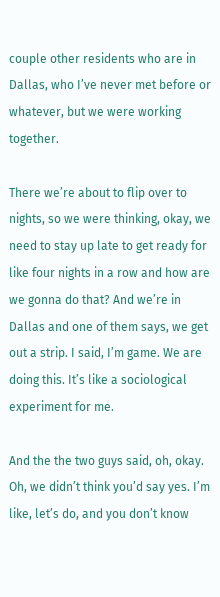couple other residents who are in Dallas, who I’ve never met before or whatever, but we were working together.

There we’re about to flip over to nights, so we were thinking, okay, we need to stay up late to get ready for like four nights in a row and how are we gonna do that? And we’re in Dallas and one of them says, we get out a strip. I said, I’m game. We are doing this. It’s like a sociological experiment for me.

And the the two guys said, oh, okay. Oh, we didn’t think you’d say yes. I’m like, let’s do, and you don’t know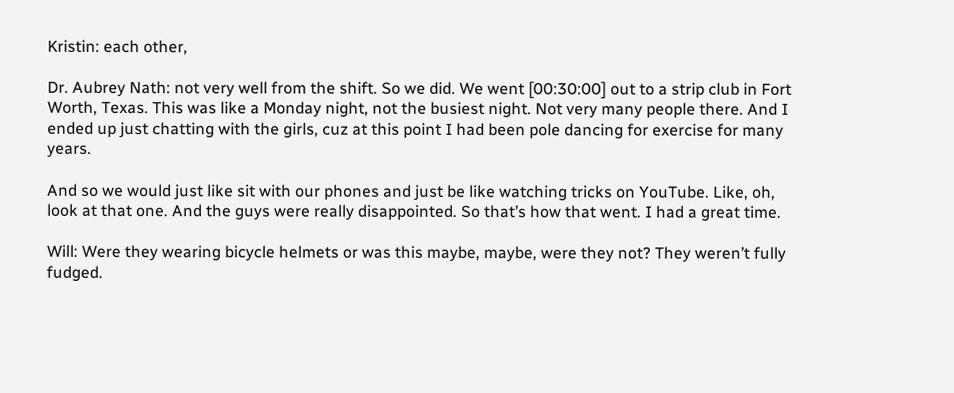Kristin: each other,

Dr. Aubrey Nath: not very well from the shift. So we did. We went [00:30:00] out to a strip club in Fort Worth, Texas. This was like a Monday night, not the busiest night. Not very many people there. And I ended up just chatting with the girls, cuz at this point I had been pole dancing for exercise for many years.

And so we would just like sit with our phones and just be like watching tricks on YouTube. Like, oh, look at that one. And the guys were really disappointed. So that’s how that went. I had a great time.

Will: Were they wearing bicycle helmets or was this maybe, maybe, were they not? They weren’t fully fudged.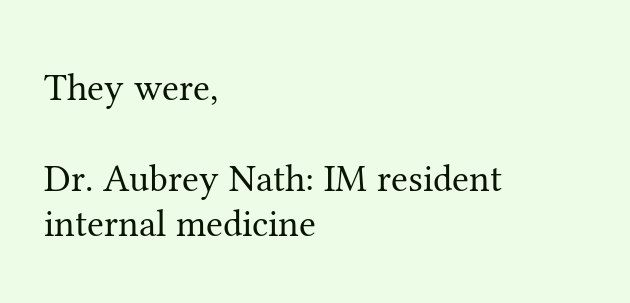They were,

Dr. Aubrey Nath: IM resident internal medicine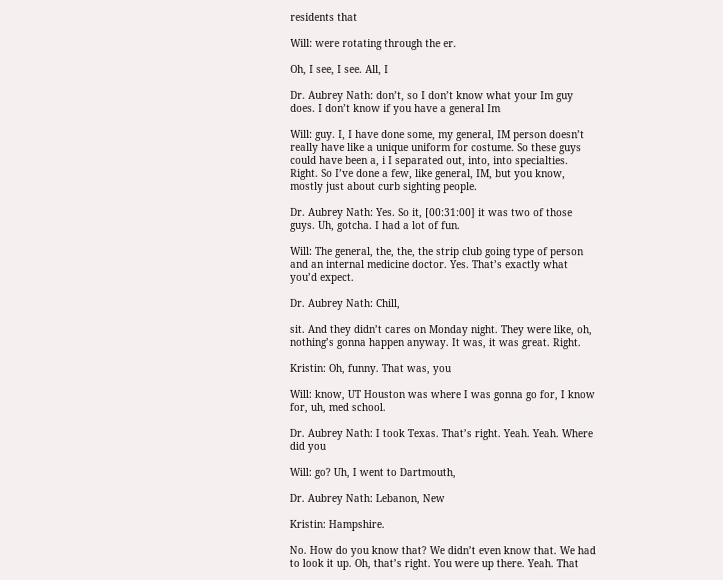residents that

Will: were rotating through the er.

Oh, I see, I see. All, I

Dr. Aubrey Nath: don’t, so I don’t know what your Im guy does. I don’t know if you have a general Im

Will: guy. I, I have done some, my general, IM person doesn’t really have like a unique uniform for costume. So these guys could have been a, i I separated out, into, into specialties. Right. So I’ve done a few, like general, IM, but you know, mostly just about curb sighting people.

Dr. Aubrey Nath: Yes. So it, [00:31:00] it was two of those guys. Uh, gotcha. I had a lot of fun.

Will: The general, the, the, the strip club going type of person and an internal medicine doctor. Yes. That’s exactly what you’d expect.

Dr. Aubrey Nath: Chill,

sit. And they didn’t cares on Monday night. They were like, oh, nothing’s gonna happen anyway. It was, it was great. Right.

Kristin: Oh, funny. That was, you

Will: know, UT Houston was where I was gonna go for, I know for, uh, med school.

Dr. Aubrey Nath: I took Texas. That’s right. Yeah. Yeah. Where did you

Will: go? Uh, I went to Dartmouth,

Dr. Aubrey Nath: Lebanon, New

Kristin: Hampshire.

No. How do you know that? We didn’t even know that. We had to look it up. Oh, that’s right. You were up there. Yeah. That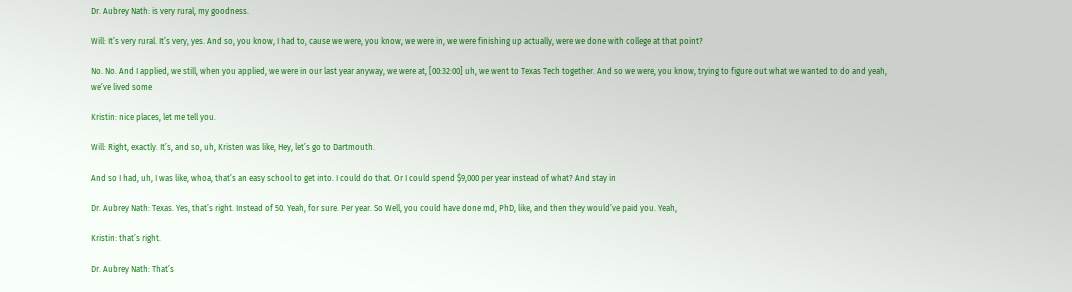Dr. Aubrey Nath: is very rural, my goodness.

Will: It’s very rural. It’s very, yes. And so, you know, I had to, cause we were, you know, we were in, we were finishing up actually, were we done with college at that point?

No. No. And I applied, we still, when you applied, we were in our last year anyway, we were at, [00:32:00] uh, we went to Texas Tech together. And so we were, you know, trying to figure out what we wanted to do and yeah, we’ve lived some

Kristin: nice places, let me tell you.

Will: Right, exactly. It’s, and so, uh, Kristen was like, Hey, let’s go to Dartmouth.

And so I had, uh, I was like, whoa, that’s an easy school to get into. I could do that. Or I could spend $9,000 per year instead of what? And stay in

Dr. Aubrey Nath: Texas. Yes, that’s right. Instead of 50. Yeah, for sure. Per year. So Well, you could have done md, PhD, like, and then they would’ve paid you. Yeah,

Kristin: that’s right.

Dr. Aubrey Nath: That’s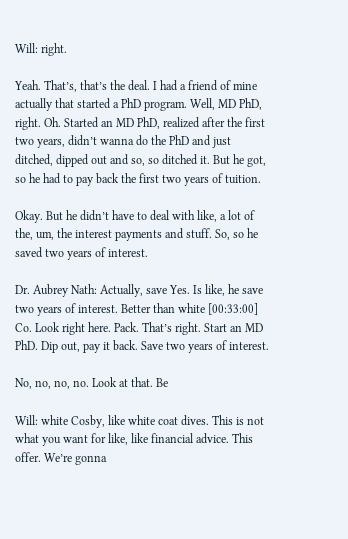Will: right.

Yeah. That’s, that’s the deal. I had a friend of mine actually that started a PhD program. Well, MD PhD, right. Oh. Started an MD PhD, realized after the first two years, didn’t wanna do the PhD and just ditched, dipped out and so, so ditched it. But he got, so he had to pay back the first two years of tuition.

Okay. But he didn’t have to deal with like, a lot of the, um, the interest payments and stuff. So, so he saved two years of interest.

Dr. Aubrey Nath: Actually, save Yes. Is like, he save two years of interest. Better than white [00:33:00] Co. Look right here. Pack. That’s right. Start an MD PhD. Dip out, pay it back. Save two years of interest.

No, no, no, no. Look at that. Be

Will: white Cosby, like white coat dives. This is not what you want for like, like financial advice. This offer. We’re gonna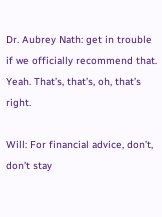Dr. Aubrey Nath: get in trouble if we officially recommend that. Yeah. That’s, that’s, oh, that’s right.

Will: For financial advice, don’t, don’t stay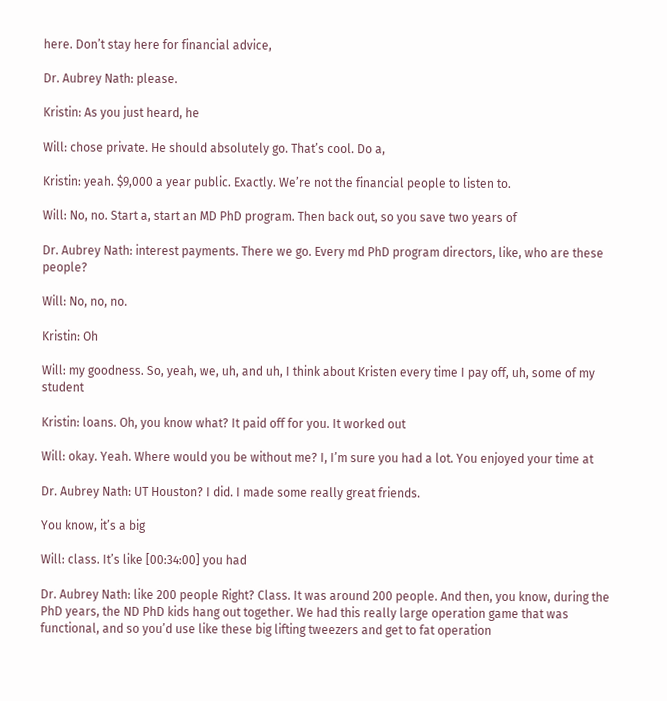here. Don’t stay here for financial advice,

Dr. Aubrey Nath: please.

Kristin: As you just heard, he

Will: chose private. He should absolutely go. That’s cool. Do a,

Kristin: yeah. $9,000 a year public. Exactly. We’re not the financial people to listen to.

Will: No, no. Start a, start an MD PhD program. Then back out, so you save two years of

Dr. Aubrey Nath: interest payments. There we go. Every md PhD program directors, like, who are these people?

Will: No, no, no.

Kristin: Oh

Will: my goodness. So, yeah, we, uh, and uh, I think about Kristen every time I pay off, uh, some of my student

Kristin: loans. Oh, you know what? It paid off for you. It worked out

Will: okay. Yeah. Where would you be without me? I, I’m sure you had a lot. You enjoyed your time at

Dr. Aubrey Nath: UT Houston? I did. I made some really great friends.

You know, it’s a big

Will: class. It’s like [00:34:00] you had

Dr. Aubrey Nath: like 200 people Right? Class. It was around 200 people. And then, you know, during the PhD years, the ND PhD kids hang out together. We had this really large operation game that was functional, and so you’d use like these big lifting tweezers and get to fat operation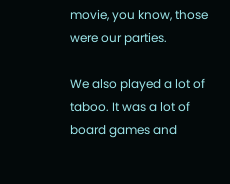movie, you know, those were our parties.

We also played a lot of taboo. It was a lot of board games and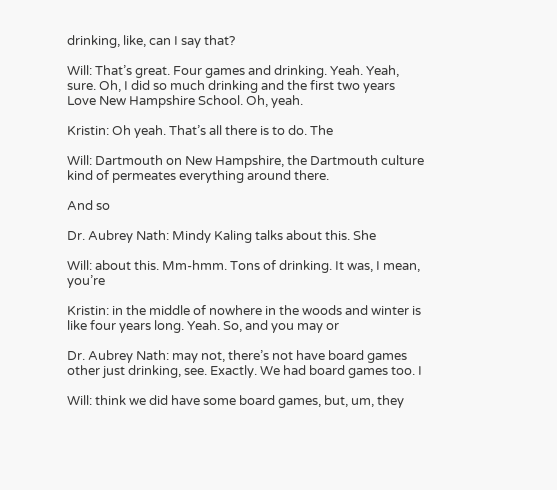drinking, like, can I say that?

Will: That’s great. Four games and drinking. Yeah. Yeah, sure. Oh, I did so much drinking and the first two years Love New Hampshire School. Oh, yeah.

Kristin: Oh yeah. That’s all there is to do. The

Will: Dartmouth on New Hampshire, the Dartmouth culture kind of permeates everything around there.

And so

Dr. Aubrey Nath: Mindy Kaling talks about this. She

Will: about this. Mm-hmm. Tons of drinking. It was, I mean, you’re

Kristin: in the middle of nowhere in the woods and winter is like four years long. Yeah. So, and you may or

Dr. Aubrey Nath: may not, there’s not have board games other just drinking, see. Exactly. We had board games too. I

Will: think we did have some board games, but, um, they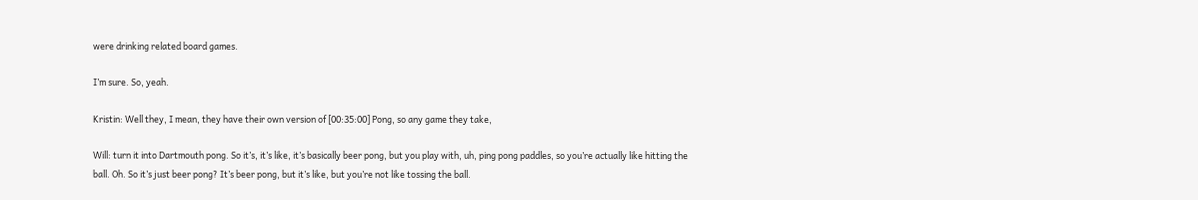were drinking related board games.

I’m sure. So, yeah.

Kristin: Well they, I mean, they have their own version of [00:35:00] Pong, so any game they take,

Will: turn it into Dartmouth pong. So it’s, it’s like, it’s basically beer pong, but you play with, uh, ping pong paddles, so you’re actually like hitting the ball. Oh. So it’s just beer pong? It’s beer pong, but it’s like, but you’re not like tossing the ball.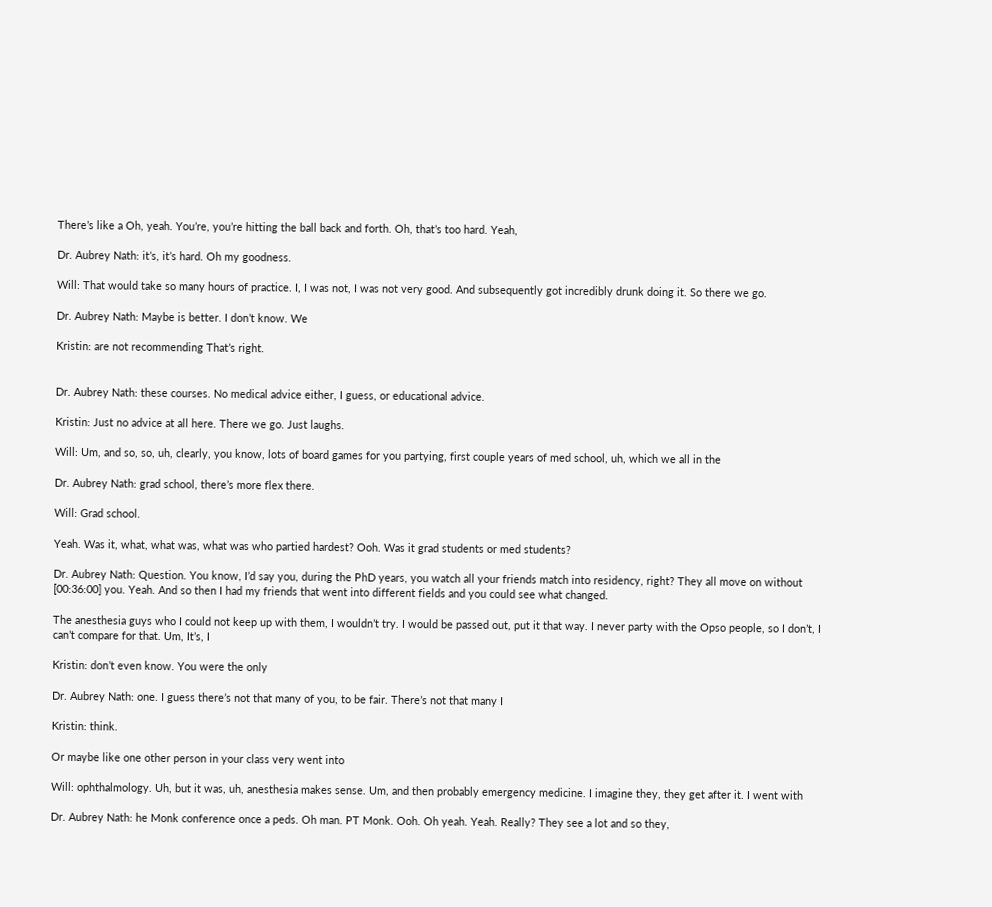There’s like a Oh, yeah. You’re, you’re hitting the ball back and forth. Oh, that’s too hard. Yeah,

Dr. Aubrey Nath: it’s, it’s hard. Oh my goodness.

Will: That would take so many hours of practice. I, I was not, I was not very good. And subsequently got incredibly drunk doing it. So there we go.

Dr. Aubrey Nath: Maybe is better. I don’t know. We

Kristin: are not recommending That’s right.


Dr. Aubrey Nath: these courses. No medical advice either, I guess, or educational advice.

Kristin: Just no advice at all here. There we go. Just laughs.

Will: Um, and so, so, uh, clearly, you know, lots of board games for you partying, first couple years of med school, uh, which we all in the

Dr. Aubrey Nath: grad school, there’s more flex there.

Will: Grad school.

Yeah. Was it, what, what was, what was who partied hardest? Ooh. Was it grad students or med students?

Dr. Aubrey Nath: Question. You know, I’d say you, during the PhD years, you watch all your friends match into residency, right? They all move on without [00:36:00] you. Yeah. And so then I had my friends that went into different fields and you could see what changed.

The anesthesia guys who I could not keep up with them, I wouldn’t try. I would be passed out, put it that way. I never party with the Opso people, so I don’t, I can’t compare for that. Um, It’s, I

Kristin: don’t even know. You were the only

Dr. Aubrey Nath: one. I guess there’s not that many of you, to be fair. There’s not that many I

Kristin: think.

Or maybe like one other person in your class very went into

Will: ophthalmology. Uh, but it was, uh, anesthesia makes sense. Um, and then probably emergency medicine. I imagine they, they get after it. I went with

Dr. Aubrey Nath: he Monk conference once a peds. Oh man. PT Monk. Ooh. Oh yeah. Yeah. Really? They see a lot and so they,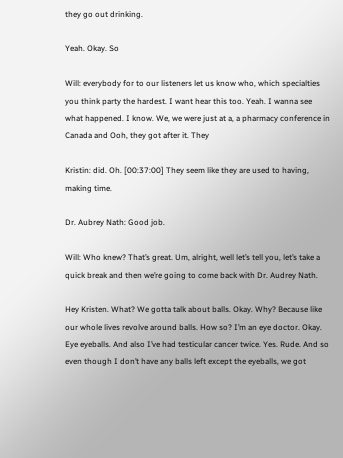they go out drinking.

Yeah. Okay. So

Will: everybody for to our listeners let us know who, which specialties you think party the hardest. I want hear this too. Yeah. I wanna see what happened. I know. We, we were just at a, a pharmacy conference in Canada and Ooh, they got after it. They

Kristin: did. Oh. [00:37:00] They seem like they are used to having, making time.

Dr. Aubrey Nath: Good job.

Will: Who knew? That’s great. Um, alright, well let’s tell you, let’s take a quick break and then we’re going to come back with Dr. Audrey Nath.

Hey Kristen. What? We gotta talk about balls. Okay. Why? Because like our whole lives revolve around balls. How so? I’m an eye doctor. Okay. Eye eyeballs. And also I’ve had testicular cancer twice. Yes. Rude. And so even though I don’t have any balls left except the eyeballs, we got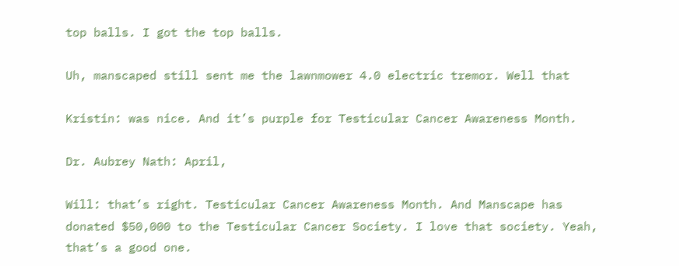top balls. I got the top balls.

Uh, manscaped still sent me the lawnmower 4.0 electric tremor. Well that

Kristin: was nice. And it’s purple for Testicular Cancer Awareness Month.

Dr. Aubrey Nath: April,

Will: that’s right. Testicular Cancer Awareness Month. And Manscape has donated $50,000 to the Testicular Cancer Society. I love that society. Yeah, that’s a good one.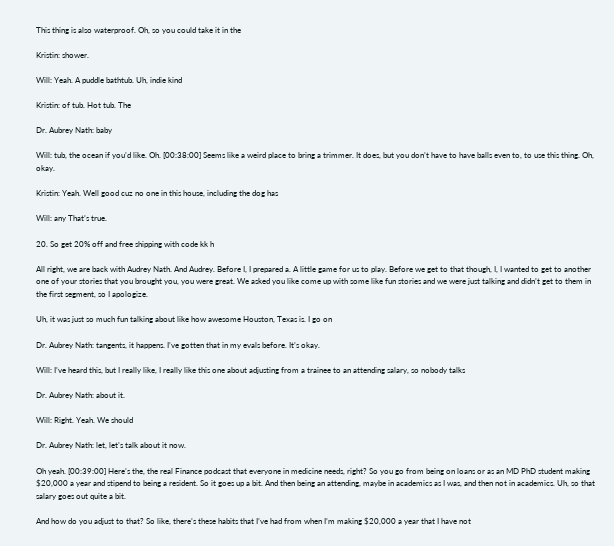This thing is also waterproof. Oh, so you could take it in the

Kristin: shower.

Will: Yeah. A puddle bathtub. Uh, indie kind

Kristin: of tub. Hot tub. The

Dr. Aubrey Nath: baby

Will: tub, the ocean if you’d like. Oh. [00:38:00] Seems like a weird place to bring a trimmer. It does, but you don’t have to have balls even to, to use this thing. Oh, okay.

Kristin: Yeah. Well good cuz no one in this house, including the dog has

Will: any That’s true.

20. So get 20% off and free shipping with code kk h

All right, we are back with Audrey Nath. And Audrey. Before I, I prepared a. A little game for us to play. Before we get to that though, I, I wanted to get to another one of your stories that you brought you, you were great. We asked you like come up with some like fun stories and we were just talking and didn’t get to them in the first segment, so I apologize.

Uh, it was just so much fun talking about like how awesome Houston, Texas is. I go on

Dr. Aubrey Nath: tangents, it happens. I’ve gotten that in my evals before. It’s okay.

Will: I’ve heard this, but I really like, I really like this one about adjusting from a trainee to an attending salary, so nobody talks

Dr. Aubrey Nath: about it.

Will: Right. Yeah. We should

Dr. Aubrey Nath: let, let’s talk about it now.

Oh yeah. [00:39:00] Here’s the, the real Finance podcast that everyone in medicine needs, right? So you go from being on loans or as an MD PhD student making $20,000 a year and stipend to being a resident. So it goes up a bit. And then being an attending, maybe in academics as I was, and then not in academics. Uh, so that salary goes out quite a bit.

And how do you adjust to that? So like, there’s these habits that I’ve had from when I’m making $20,000 a year that I have not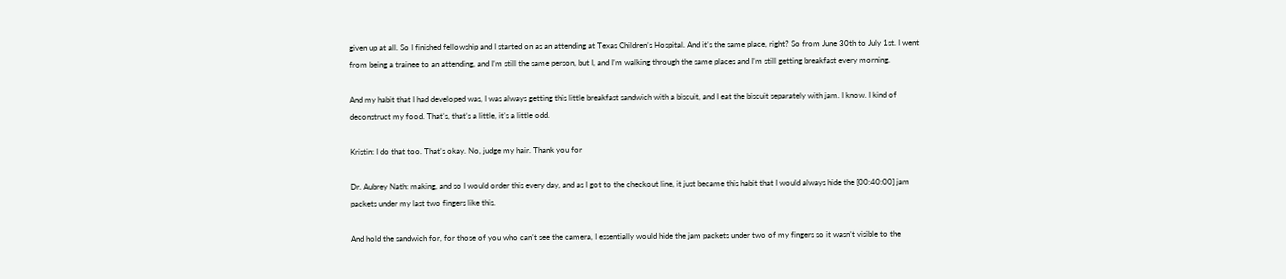given up at all. So I finished fellowship and I started on as an attending at Texas Children’s Hospital. And it’s the same place, right? So from June 30th to July 1st. I went from being a trainee to an attending, and I’m still the same person, but I, and I’m walking through the same places and I’m still getting breakfast every morning.

And my habit that I had developed was, I was always getting this little breakfast sandwich with a biscuit, and I eat the biscuit separately with jam. I know. I kind of deconstruct my food. That’s, that’s a little, it’s a little odd.

Kristin: I do that too. That’s okay. No, judge my hair. Thank you for

Dr. Aubrey Nath: making, and so I would order this every day, and as I got to the checkout line, it just became this habit that I would always hide the [00:40:00] jam packets under my last two fingers like this.

And hold the sandwich for, for those of you who can’t see the camera, I essentially would hide the jam packets under two of my fingers so it wasn’t visible to the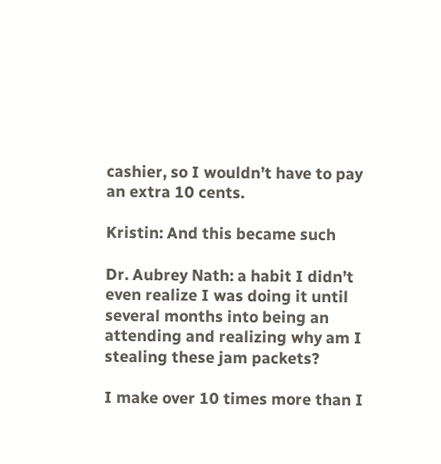cashier, so I wouldn’t have to pay an extra 10 cents.

Kristin: And this became such

Dr. Aubrey Nath: a habit I didn’t even realize I was doing it until several months into being an attending and realizing why am I stealing these jam packets?

I make over 10 times more than I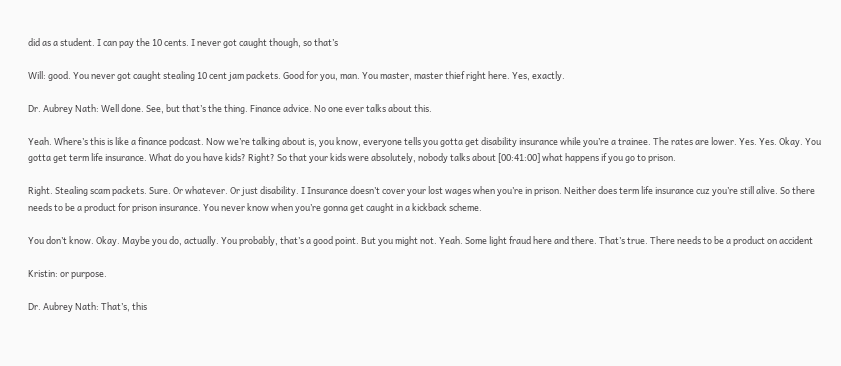did as a student. I can pay the 10 cents. I never got caught though, so that’s

Will: good. You never got caught stealing 10 cent jam packets. Good for you, man. You master, master thief right here. Yes, exactly.

Dr. Aubrey Nath: Well done. See, but that’s the thing. Finance advice. No one ever talks about this.

Yeah. Where’s this is like a finance podcast. Now we’re talking about is, you know, everyone tells you gotta get disability insurance while you’re a trainee. The rates are lower. Yes. Yes. Okay. You gotta get term life insurance. What do you have kids? Right? So that your kids were absolutely, nobody talks about [00:41:00] what happens if you go to prison.

Right. Stealing scam packets. Sure. Or whatever. Or just disability. I Insurance doesn’t cover your lost wages when you’re in prison. Neither does term life insurance cuz you’re still alive. So there needs to be a product for prison insurance. You never know when you’re gonna get caught in a kickback scheme.

You don’t know. Okay. Maybe you do, actually. You probably, that’s a good point. But you might not. Yeah. Some light fraud here and there. That’s true. There needs to be a product on accident

Kristin: or purpose.

Dr. Aubrey Nath: That’s, this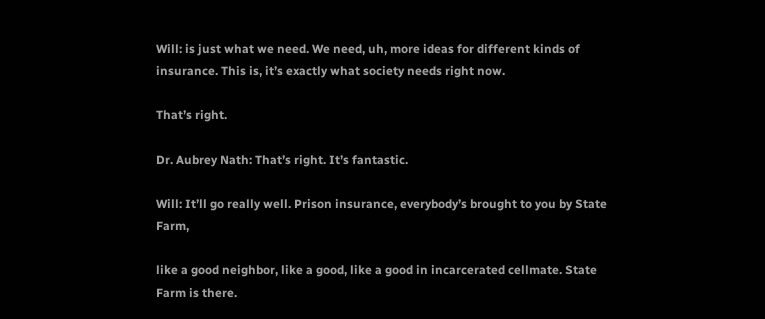Will: is just what we need. We need, uh, more ideas for different kinds of insurance. This is, it’s exactly what society needs right now.

That’s right.

Dr. Aubrey Nath: That’s right. It’s fantastic.

Will: It’ll go really well. Prison insurance, everybody’s brought to you by State Farm,

like a good neighbor, like a good, like a good in incarcerated cellmate. State Farm is there.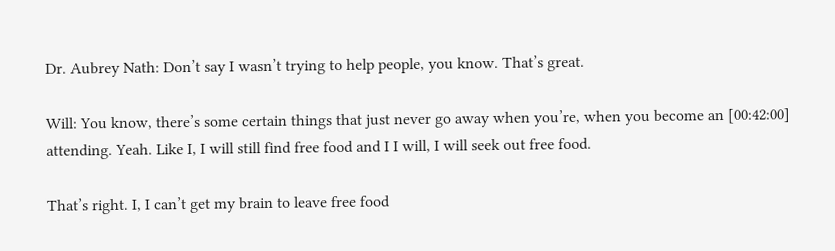Dr. Aubrey Nath: Don’t say I wasn’t trying to help people, you know. That’s great.

Will: You know, there’s some certain things that just never go away when you’re, when you become an [00:42:00] attending. Yeah. Like I, I will still find free food and I I will, I will seek out free food.

That’s right. I, I can’t get my brain to leave free food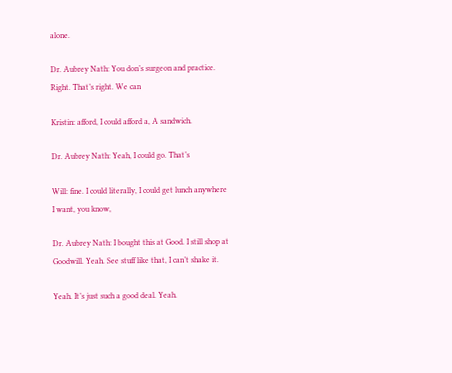alone.

Dr. Aubrey Nath: You don’s surgeon and practice. Right. That’s right. We can

Kristin: afford, I could afford a, A sandwich.

Dr. Aubrey Nath: Yeah, I could go. That’s

Will: fine. I could literally, I could get lunch anywhere I want, you know,

Dr. Aubrey Nath: I bought this at Good. I still shop at Goodwill. Yeah. See stuff like that, I can’t shake it.

Yeah. It’s just such a good deal. Yeah.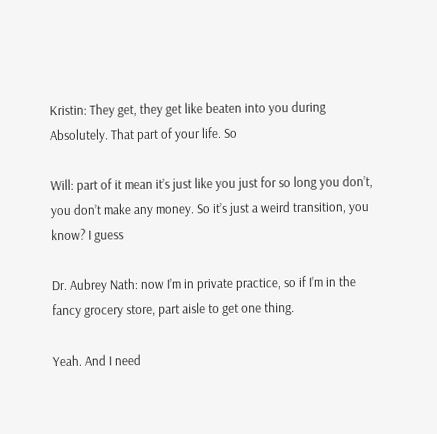Kristin: They get, they get like beaten into you during Absolutely. That part of your life. So

Will: part of it mean it’s just like you just for so long you don’t, you don’t make any money. So it’s just a weird transition, you know? I guess

Dr. Aubrey Nath: now I’m in private practice, so if I’m in the fancy grocery store, part aisle to get one thing.

Yeah. And I need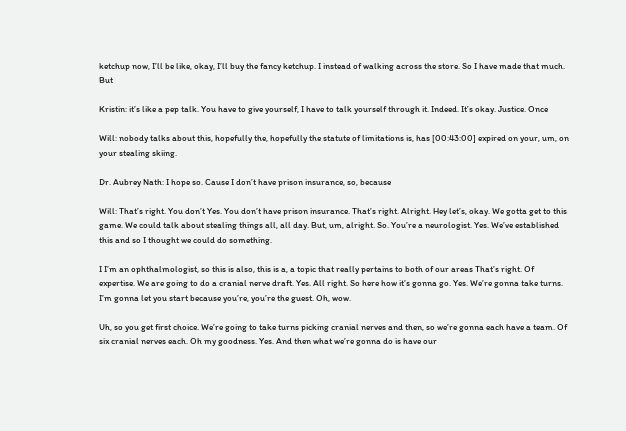ketchup now, I’ll be like, okay, I’ll buy the fancy ketchup. I instead of walking across the store. So I have made that much. But

Kristin: it’s like a pep talk. You have to give yourself, I have to talk yourself through it. Indeed. It’s okay. Justice. Once

Will: nobody talks about this, hopefully the, hopefully the statute of limitations is, has [00:43:00] expired on your, um, on your stealing skiing.

Dr. Aubrey Nath: I hope so. Cause I don’t have prison insurance, so, because

Will: That’s right. You don’t Yes. You don’t have prison insurance. That’s right. Alright. Hey let’s, okay. We gotta get to this game. We could talk about stealing things all, all day. But, um, alright. So. You’re a neurologist. Yes. We’ve established this and so I thought we could do something.

I I’m an ophthalmologist, so this is also, this is a, a topic that really pertains to both of our areas That’s right. Of expertise. We are going to do a cranial nerve draft. Yes. All right. So here how it’s gonna go. Yes. We’re gonna take turns. I’m gonna let you start because you’re, you’re the guest. Oh, wow.

Uh, so you get first choice. We’re going to take turns picking cranial nerves and then, so we’re gonna each have a team. Of six cranial nerves each. Oh my goodness. Yes. And then what we’re gonna do is have our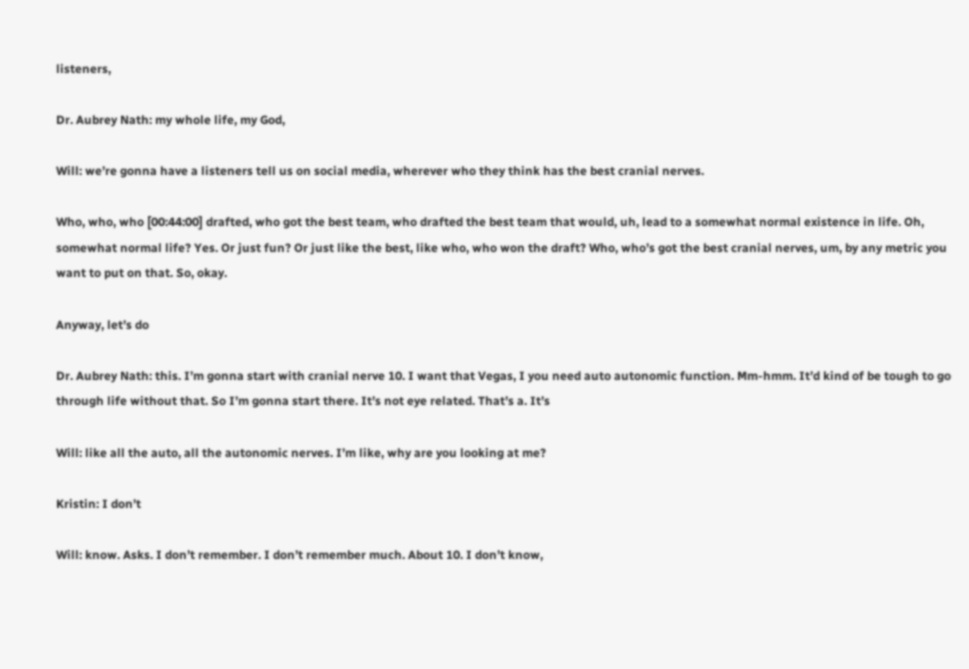listeners,

Dr. Aubrey Nath: my whole life, my God,

Will: we’re gonna have a listeners tell us on social media, wherever who they think has the best cranial nerves.

Who, who, who [00:44:00] drafted, who got the best team, who drafted the best team that would, uh, lead to a somewhat normal existence in life. Oh, somewhat normal life? Yes. Or just fun? Or just like the best, like who, who won the draft? Who, who’s got the best cranial nerves, um, by any metric you want to put on that. So, okay.

Anyway, let’s do

Dr. Aubrey Nath: this. I’m gonna start with cranial nerve 10. I want that Vegas, I you need auto autonomic function. Mm-hmm. It’d kind of be tough to go through life without that. So I’m gonna start there. It’s not eye related. That’s a. It’s

Will: like all the auto, all the autonomic nerves. I’m like, why are you looking at me?

Kristin: I don’t

Will: know. Asks. I don’t remember. I don’t remember much. About 10. I don’t know,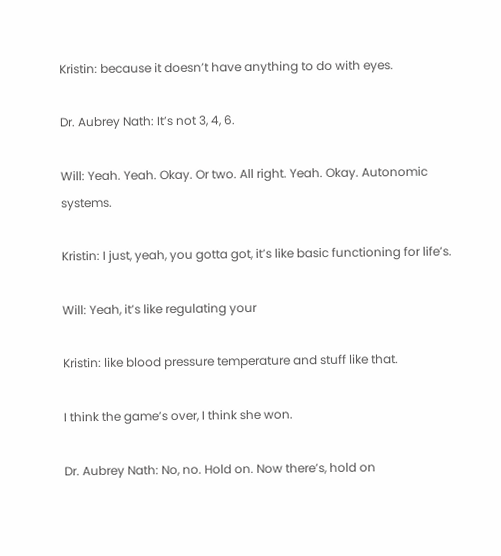Kristin: because it doesn’t have anything to do with eyes.

Dr. Aubrey Nath: It’s not 3, 4, 6.

Will: Yeah. Yeah. Okay. Or two. All right. Yeah. Okay. Autonomic systems.

Kristin: I just, yeah, you gotta got, it’s like basic functioning for life’s.

Will: Yeah, it’s like regulating your

Kristin: like blood pressure temperature and stuff like that.

I think the game’s over, I think she won.

Dr. Aubrey Nath: No, no. Hold on. Now there’s, hold on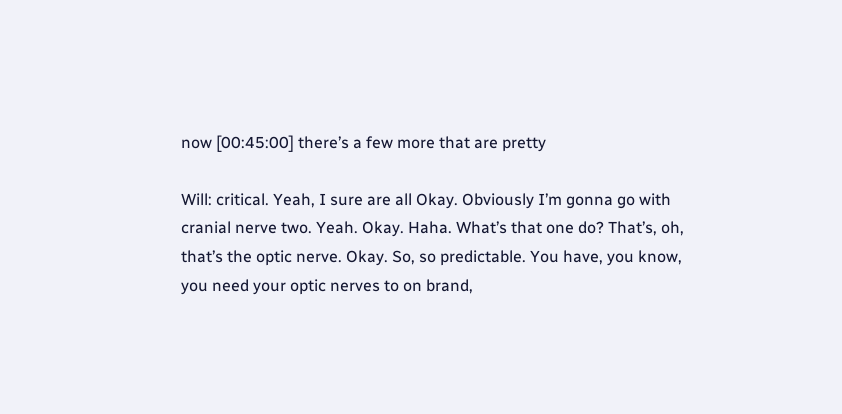now [00:45:00] there’s a few more that are pretty

Will: critical. Yeah, I sure are all Okay. Obviously I’m gonna go with cranial nerve two. Yeah. Okay. Haha. What’s that one do? That’s, oh, that’s the optic nerve. Okay. So, so predictable. You have, you know, you need your optic nerves to on brand,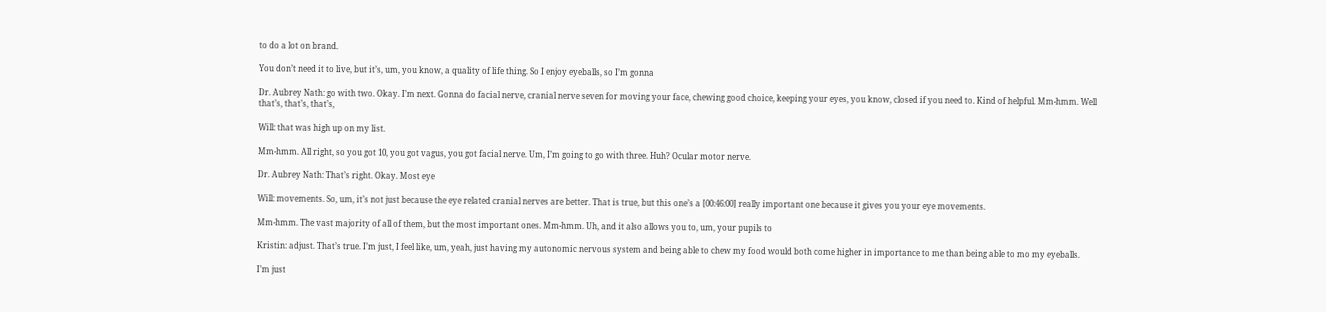to do a lot on brand.

You don’t need it to live, but it’s, um, you know, a quality of life thing. So I enjoy eyeballs, so I’m gonna

Dr. Aubrey Nath: go with two. Okay. I’m next. Gonna do facial nerve, cranial nerve seven for moving your face, chewing good choice, keeping your eyes, you know, closed if you need to. Kind of helpful. Mm-hmm. Well that’s, that’s, that’s,

Will: that was high up on my list.

Mm-hmm. All right, so you got 10, you got vagus, you got facial nerve. Um, I’m going to go with three. Huh? Ocular motor nerve.

Dr. Aubrey Nath: That’s right. Okay. Most eye

Will: movements. So, um, it’s not just because the eye related cranial nerves are better. That is true, but this one’s a [00:46:00] really important one because it gives you your eye movements.

Mm-hmm. The vast majority of all of them, but the most important ones. Mm-hmm. Uh, and it also allows you to, um, your pupils to

Kristin: adjust. That’s true. I’m just, I feel like, um, yeah, just having my autonomic nervous system and being able to chew my food would both come higher in importance to me than being able to mo my eyeballs.

I’m just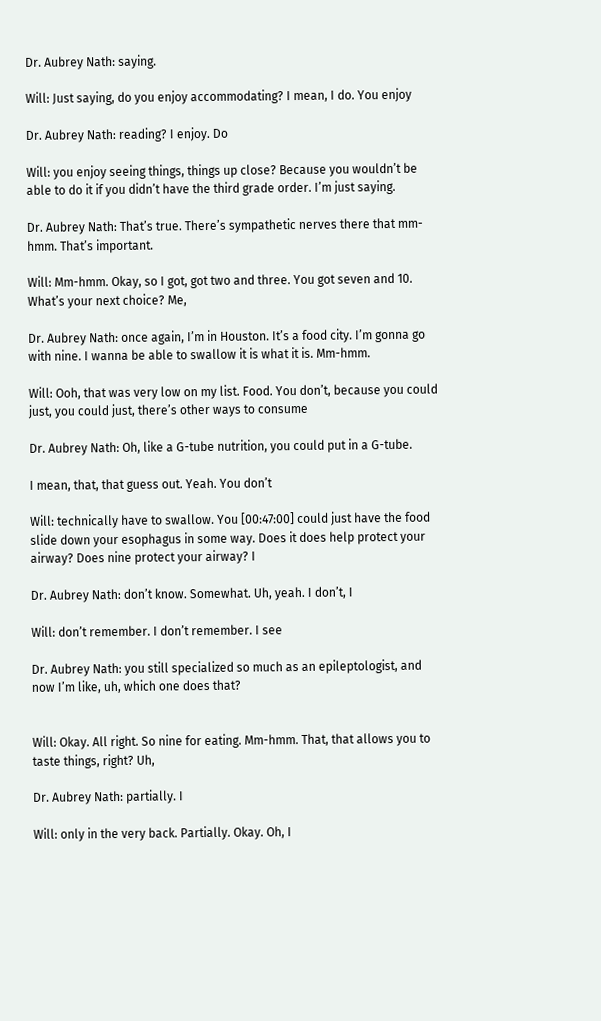Dr. Aubrey Nath: saying.

Will: Just saying, do you enjoy accommodating? I mean, I do. You enjoy

Dr. Aubrey Nath: reading? I enjoy. Do

Will: you enjoy seeing things, things up close? Because you wouldn’t be able to do it if you didn’t have the third grade order. I’m just saying.

Dr. Aubrey Nath: That’s true. There’s sympathetic nerves there that mm-hmm. That’s important.

Will: Mm-hmm. Okay, so I got, got two and three. You got seven and 10. What’s your next choice? Me,

Dr. Aubrey Nath: once again, I’m in Houston. It’s a food city. I’m gonna go with nine. I wanna be able to swallow it is what it is. Mm-hmm.

Will: Ooh, that was very low on my list. Food. You don’t, because you could just, you could just, there’s other ways to consume

Dr. Aubrey Nath: Oh, like a G-tube nutrition, you could put in a G-tube.

I mean, that, that guess out. Yeah. You don’t

Will: technically have to swallow. You [00:47:00] could just have the food slide down your esophagus in some way. Does it does help protect your airway? Does nine protect your airway? I

Dr. Aubrey Nath: don’t know. Somewhat. Uh, yeah. I don’t, I

Will: don’t remember. I don’t remember. I see

Dr. Aubrey Nath: you still specialized so much as an epileptologist, and now I’m like, uh, which one does that?


Will: Okay. All right. So nine for eating. Mm-hmm. That, that allows you to taste things, right? Uh,

Dr. Aubrey Nath: partially. I

Will: only in the very back. Partially. Okay. Oh, I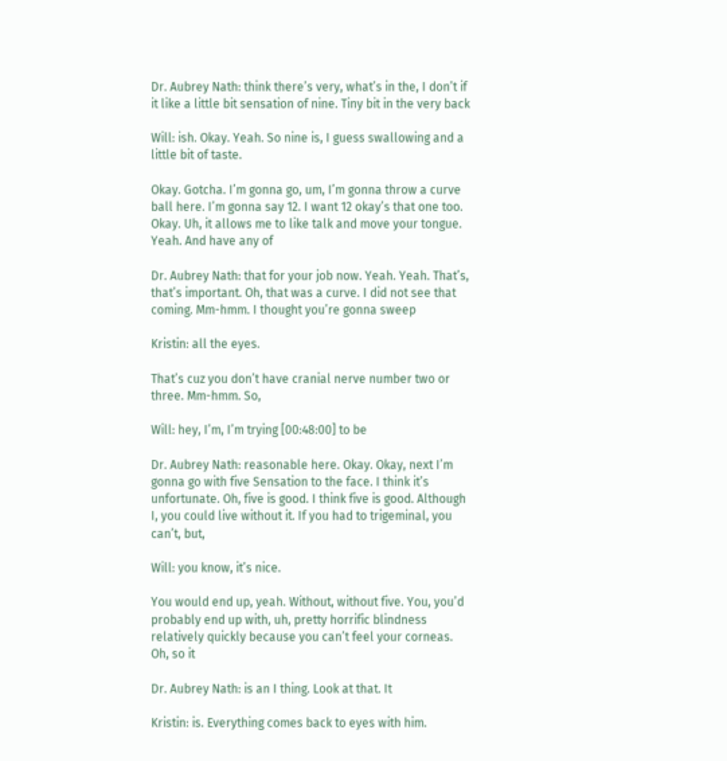Dr. Aubrey Nath: think there’s very, what’s in the, I don’t if it like a little bit sensation of nine. Tiny bit in the very back

Will: ish. Okay. Yeah. So nine is, I guess swallowing and a little bit of taste.

Okay. Gotcha. I’m gonna go, um, I’m gonna throw a curve ball here. I’m gonna say 12. I want 12 okay’s that one too. Okay. Uh, it allows me to like talk and move your tongue. Yeah. And have any of

Dr. Aubrey Nath: that for your job now. Yeah. Yeah. That’s, that’s important. Oh, that was a curve. I did not see that coming. Mm-hmm. I thought you’re gonna sweep

Kristin: all the eyes.

That’s cuz you don’t have cranial nerve number two or three. Mm-hmm. So,

Will: hey, I’m, I’m trying [00:48:00] to be

Dr. Aubrey Nath: reasonable here. Okay. Okay, next I’m gonna go with five Sensation to the face. I think it’s unfortunate. Oh, five is good. I think five is good. Although I, you could live without it. If you had to trigeminal, you can’t, but,

Will: you know, it’s nice.

You would end up, yeah. Without, without five. You, you’d probably end up with, uh, pretty horrific blindness relatively quickly because you can’t feel your corneas. Oh, so it

Dr. Aubrey Nath: is an I thing. Look at that. It

Kristin: is. Everything comes back to eyes with him.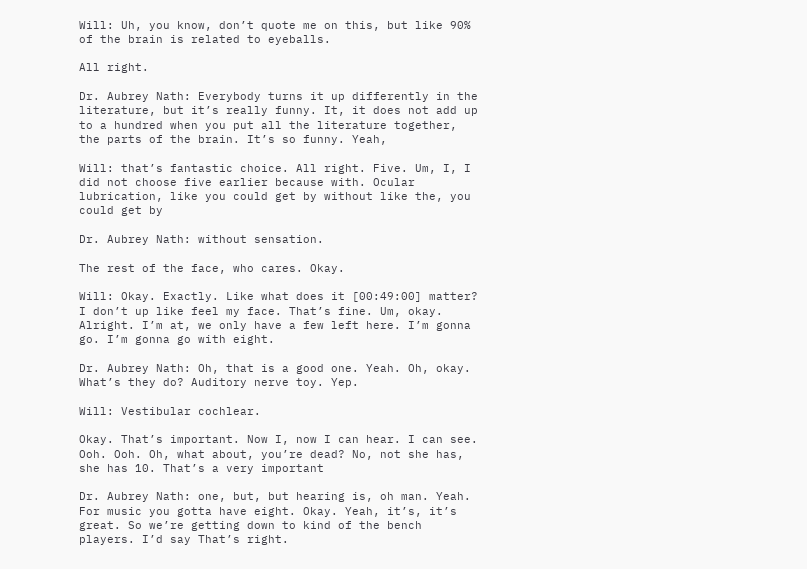Will: Uh, you know, don’t quote me on this, but like 90% of the brain is related to eyeballs.

All right.

Dr. Aubrey Nath: Everybody turns it up differently in the literature, but it’s really funny. It, it does not add up to a hundred when you put all the literature together, the parts of the brain. It’s so funny. Yeah,

Will: that’s fantastic choice. All right. Five. Um, I, I did not choose five earlier because with. Ocular lubrication, like you could get by without like the, you could get by

Dr. Aubrey Nath: without sensation.

The rest of the face, who cares. Okay.

Will: Okay. Exactly. Like what does it [00:49:00] matter? I don’t up like feel my face. That’s fine. Um, okay. Alright. I’m at, we only have a few left here. I’m gonna go. I’m gonna go with eight.

Dr. Aubrey Nath: Oh, that is a good one. Yeah. Oh, okay. What’s they do? Auditory nerve toy. Yep.

Will: Vestibular cochlear.

Okay. That’s important. Now I, now I can hear. I can see. Ooh. Ooh. Oh, what about, you’re dead? No, not she has, she has 10. That’s a very important

Dr. Aubrey Nath: one, but, but hearing is, oh man. Yeah. For music you gotta have eight. Okay. Yeah, it’s, it’s great. So we’re getting down to kind of the bench players. I’d say That’s right.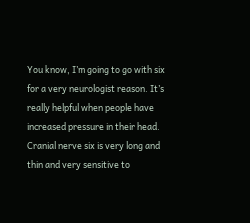You know, I’m going to go with six for a very neurologist reason. It’s really helpful when people have increased pressure in their head. Cranial nerve six is very long and thin and very sensitive to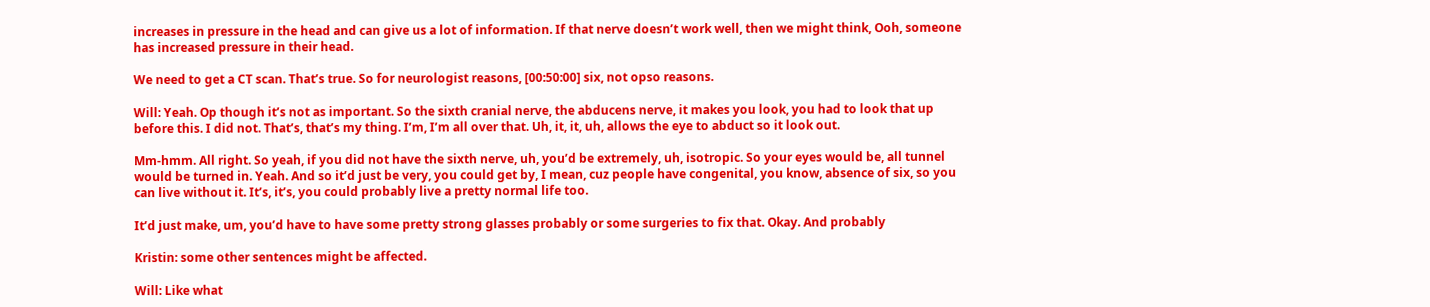increases in pressure in the head and can give us a lot of information. If that nerve doesn’t work well, then we might think, Ooh, someone has increased pressure in their head.

We need to get a CT scan. That’s true. So for neurologist reasons, [00:50:00] six, not opso reasons.

Will: Yeah. Op though it’s not as important. So the sixth cranial nerve, the abducens nerve, it makes you look, you had to look that up before this. I did not. That’s, that’s my thing. I’m, I’m all over that. Uh, it, it, uh, allows the eye to abduct so it look out.

Mm-hmm. All right. So yeah, if you did not have the sixth nerve, uh, you’d be extremely, uh, isotropic. So your eyes would be, all tunnel would be turned in. Yeah. And so it’d just be very, you could get by, I mean, cuz people have congenital, you know, absence of six, so you can live without it. It’s, it’s, you could probably live a pretty normal life too.

It’d just make, um, you’d have to have some pretty strong glasses probably or some surgeries to fix that. Okay. And probably

Kristin: some other sentences might be affected.

Will: Like what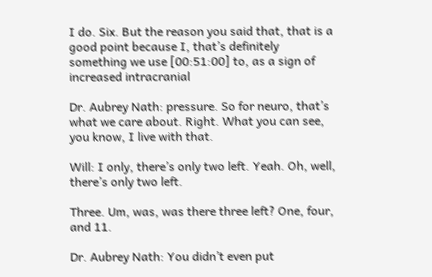I do. Six. But the reason you said that, that is a good point because I, that’s definitely something we use [00:51:00] to, as a sign of increased intracranial

Dr. Aubrey Nath: pressure. So for neuro, that’s what we care about. Right. What you can see, you know, I live with that.

Will: I only, there’s only two left. Yeah. Oh, well, there’s only two left.

Three. Um, was, was there three left? One, four, and 11.

Dr. Aubrey Nath: You didn’t even put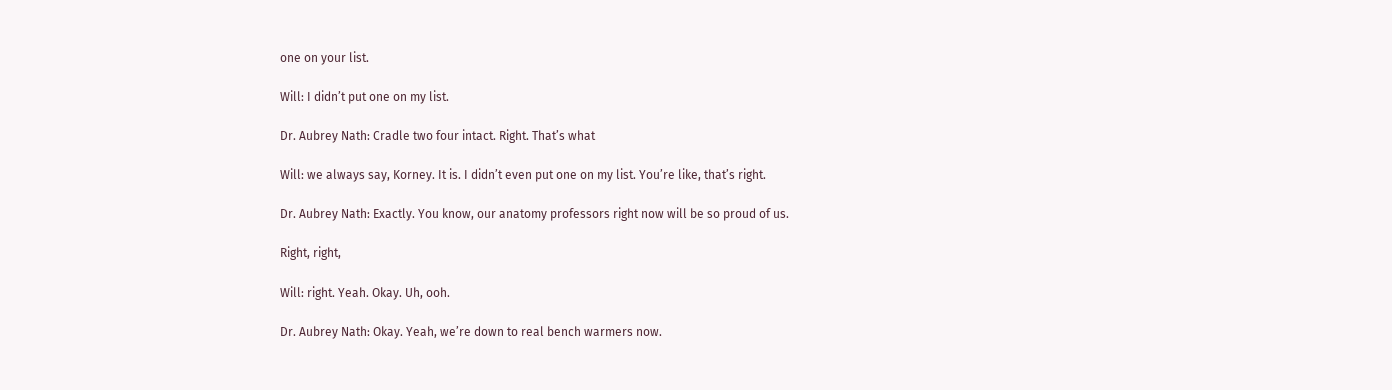one on your list.

Will: I didn’t put one on my list.

Dr. Aubrey Nath: Cradle two four intact. Right. That’s what

Will: we always say, Korney. It is. I didn’t even put one on my list. You’re like, that’s right.

Dr. Aubrey Nath: Exactly. You know, our anatomy professors right now will be so proud of us.

Right, right,

Will: right. Yeah. Okay. Uh, ooh.

Dr. Aubrey Nath: Okay. Yeah, we’re down to real bench warmers now.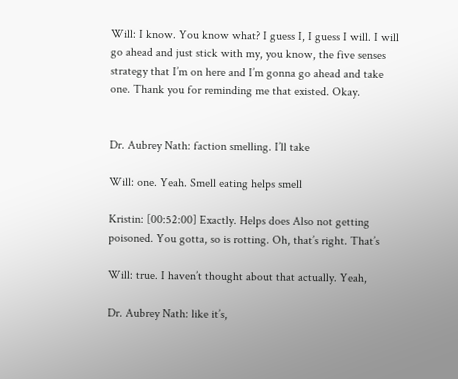Will: I know. You know what? I guess I, I guess I will. I will go ahead and just stick with my, you know, the five senses strategy that I’m on here and I’m gonna go ahead and take one. Thank you for reminding me that existed. Okay.


Dr. Aubrey Nath: faction smelling. I’ll take

Will: one. Yeah. Smell eating helps smell

Kristin: [00:52:00] Exactly. Helps does Also not getting poisoned. You gotta, so is rotting. Oh, that’s right. That’s

Will: true. I haven’t thought about that actually. Yeah,

Dr. Aubrey Nath: like it’s,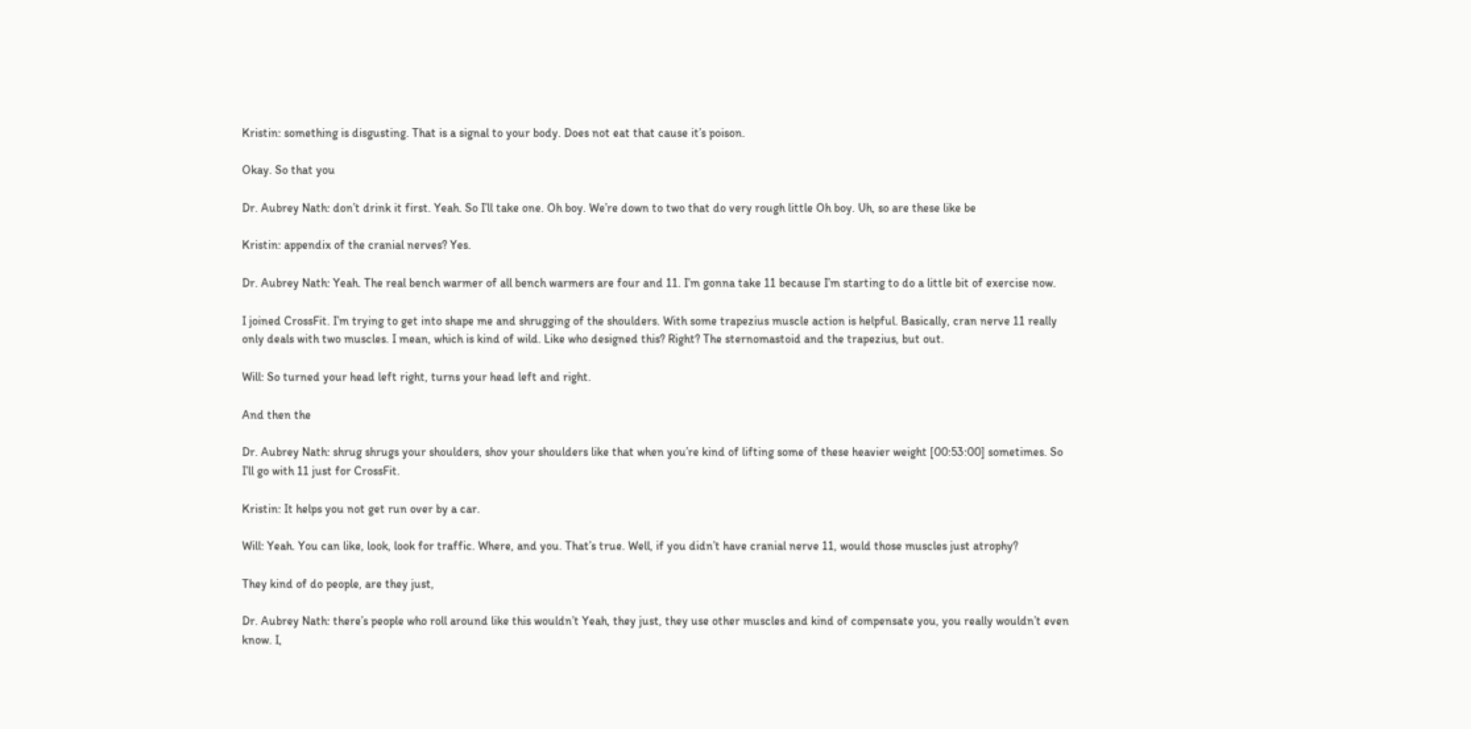Kristin: something is disgusting. That is a signal to your body. Does not eat that cause it’s poison.

Okay. So that you

Dr. Aubrey Nath: don’t drink it first. Yeah. So I’ll take one. Oh boy. We’re down to two that do very rough little Oh boy. Uh, so are these like be

Kristin: appendix of the cranial nerves? Yes.

Dr. Aubrey Nath: Yeah. The real bench warmer of all bench warmers are four and 11. I’m gonna take 11 because I’m starting to do a little bit of exercise now.

I joined CrossFit. I’m trying to get into shape me and shrugging of the shoulders. With some trapezius muscle action is helpful. Basically, cran nerve 11 really only deals with two muscles. I mean, which is kind of wild. Like who designed this? Right? The sternomastoid and the trapezius, but out.

Will: So turned your head left right, turns your head left and right.

And then the

Dr. Aubrey Nath: shrug shrugs your shoulders, shov your shoulders like that when you’re kind of lifting some of these heavier weight [00:53:00] sometimes. So I’ll go with 11 just for CrossFit.

Kristin: It helps you not get run over by a car.

Will: Yeah. You can like, look, look for traffic. Where, and you. That’s true. Well, if you didn’t have cranial nerve 11, would those muscles just atrophy?

They kind of do people, are they just,

Dr. Aubrey Nath: there’s people who roll around like this wouldn’t Yeah, they just, they use other muscles and kind of compensate you, you really wouldn’t even know. I,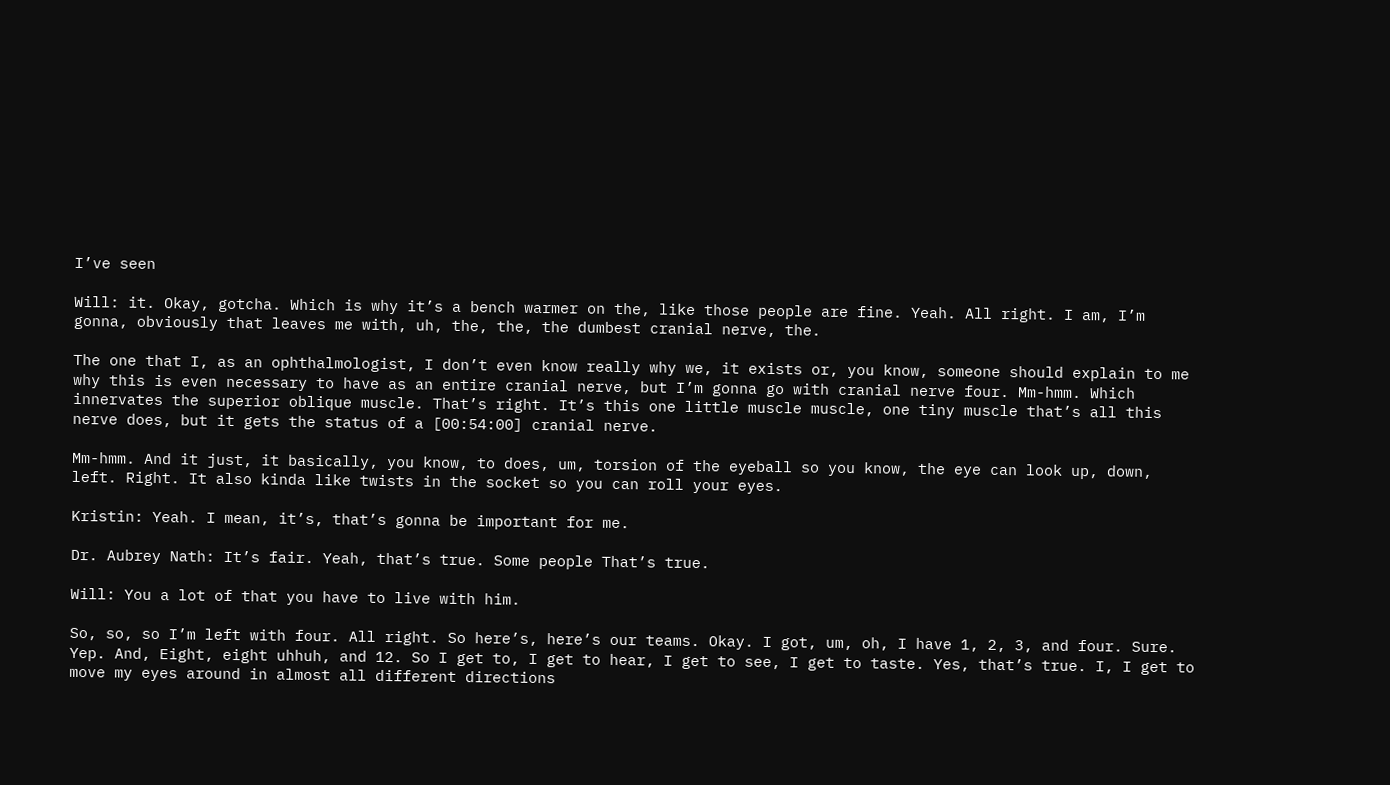I’ve seen

Will: it. Okay, gotcha. Which is why it’s a bench warmer on the, like those people are fine. Yeah. All right. I am, I’m gonna, obviously that leaves me with, uh, the, the, the dumbest cranial nerve, the.

The one that I, as an ophthalmologist, I don’t even know really why we, it exists or, you know, someone should explain to me why this is even necessary to have as an entire cranial nerve, but I’m gonna go with cranial nerve four. Mm-hmm. Which innervates the superior oblique muscle. That’s right. It’s this one little muscle muscle, one tiny muscle that’s all this nerve does, but it gets the status of a [00:54:00] cranial nerve.

Mm-hmm. And it just, it basically, you know, to does, um, torsion of the eyeball so you know, the eye can look up, down, left. Right. It also kinda like twists in the socket so you can roll your eyes.

Kristin: Yeah. I mean, it’s, that’s gonna be important for me.

Dr. Aubrey Nath: It’s fair. Yeah, that’s true. Some people That’s true.

Will: You a lot of that you have to live with him.

So, so, so I’m left with four. All right. So here’s, here’s our teams. Okay. I got, um, oh, I have 1, 2, 3, and four. Sure. Yep. And, Eight, eight uhhuh, and 12. So I get to, I get to hear, I get to see, I get to taste. Yes, that’s true. I, I get to move my eyes around in almost all different directions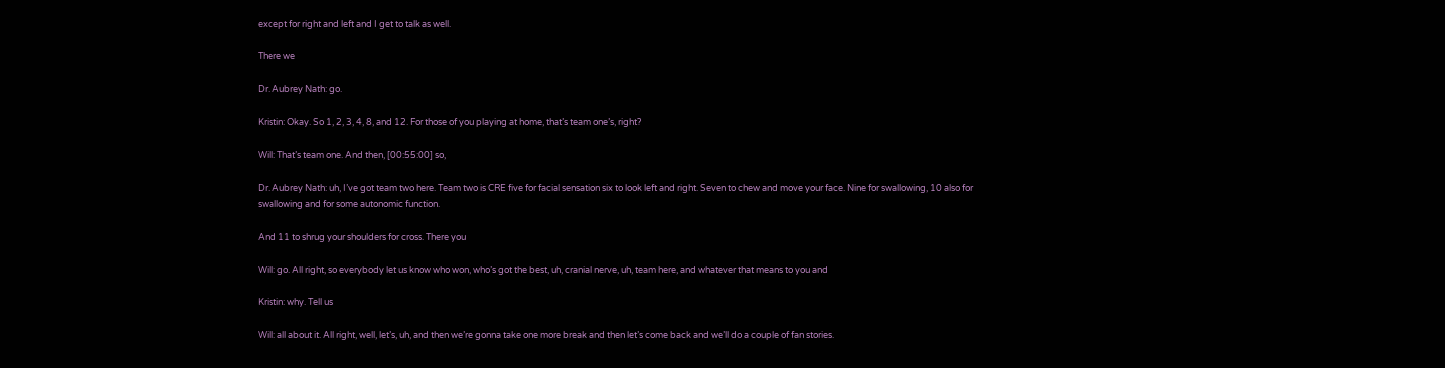except for right and left and I get to talk as well.

There we

Dr. Aubrey Nath: go.

Kristin: Okay. So 1, 2, 3, 4, 8, and 12. For those of you playing at home, that’s team one’s, right?

Will: That’s team one. And then, [00:55:00] so,

Dr. Aubrey Nath: uh, I’ve got team two here. Team two is CRE five for facial sensation six to look left and right. Seven to chew and move your face. Nine for swallowing, 10 also for swallowing and for some autonomic function.

And 11 to shrug your shoulders for cross. There you

Will: go. All right, so everybody let us know who won, who’s got the best, uh, cranial nerve, uh, team here, and whatever that means to you and

Kristin: why. Tell us

Will: all about it. All right, well, let’s, uh, and then we’re gonna take one more break and then let’s come back and we’ll do a couple of fan stories.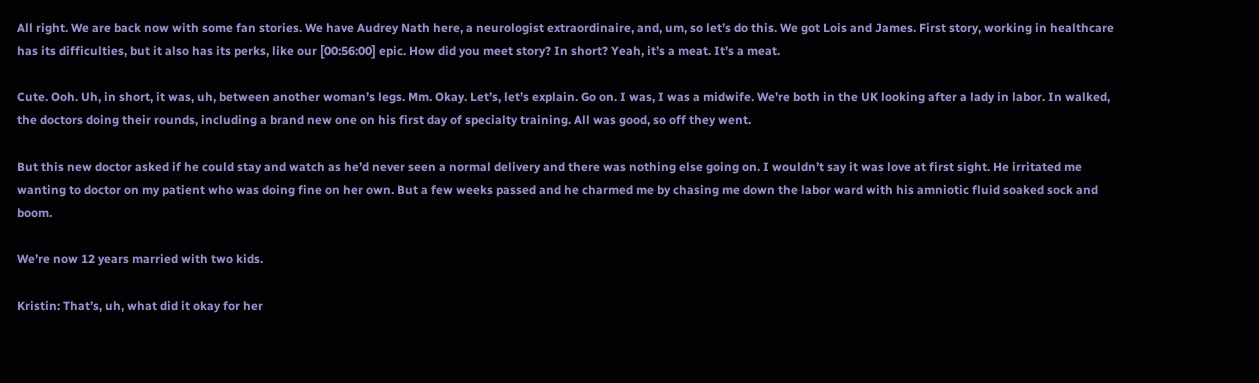All right. We are back now with some fan stories. We have Audrey Nath here, a neurologist extraordinaire, and, um, so let’s do this. We got Lois and James. First story, working in healthcare has its difficulties, but it also has its perks, like our [00:56:00] epic. How did you meet story? In short? Yeah, it’s a meat. It’s a meat.

Cute. Ooh. Uh, in short, it was, uh, between another woman’s legs. Mm. Okay. Let’s, let’s explain. Go on. I was, I was a midwife. We’re both in the UK looking after a lady in labor. In walked, the doctors doing their rounds, including a brand new one on his first day of specialty training. All was good, so off they went.

But this new doctor asked if he could stay and watch as he’d never seen a normal delivery and there was nothing else going on. I wouldn’t say it was love at first sight. He irritated me wanting to doctor on my patient who was doing fine on her own. But a few weeks passed and he charmed me by chasing me down the labor ward with his amniotic fluid soaked sock and boom.

We’re now 12 years married with two kids.

Kristin: That’s, uh, what did it okay for her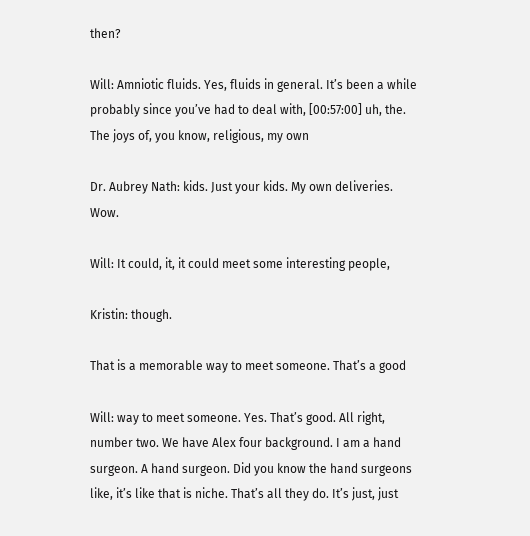then?

Will: Amniotic fluids. Yes, fluids in general. It’s been a while probably since you’ve had to deal with, [00:57:00] uh, the. The joys of, you know, religious, my own

Dr. Aubrey Nath: kids. Just your kids. My own deliveries. Wow.

Will: It could, it, it could meet some interesting people,

Kristin: though.

That is a memorable way to meet someone. That’s a good

Will: way to meet someone. Yes. That’s good. All right, number two. We have Alex four background. I am a hand surgeon. A hand surgeon. Did you know the hand surgeons like, it’s like that is niche. That’s all they do. It’s just, just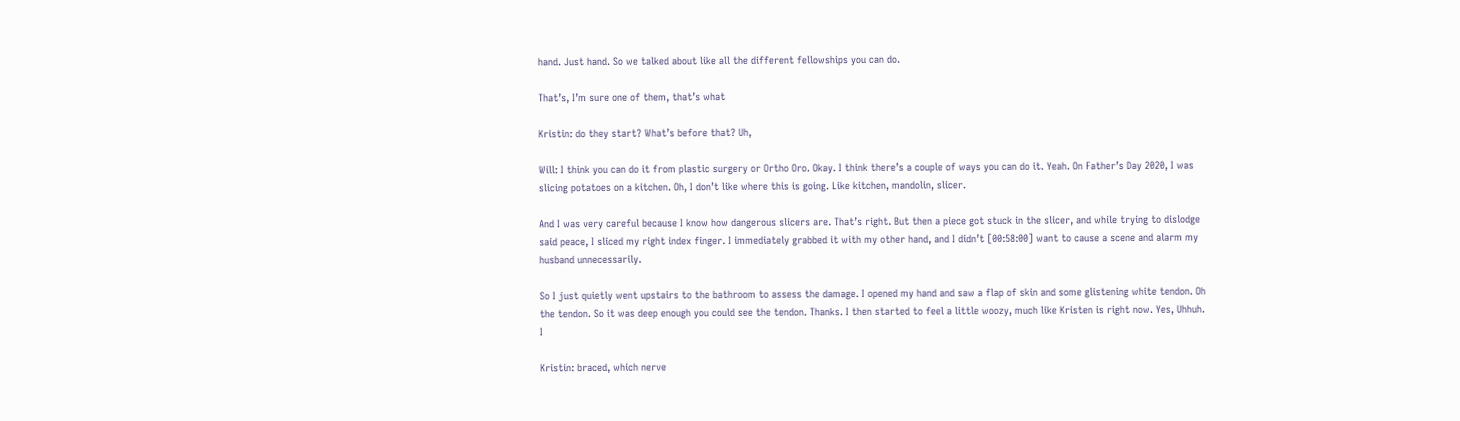hand. Just hand. So we talked about like all the different fellowships you can do.

That’s, I’m sure one of them, that’s what

Kristin: do they start? What’s before that? Uh,

Will: I think you can do it from plastic surgery or Ortho Oro. Okay. I think there’s a couple of ways you can do it. Yeah. On Father’s Day 2020, I was slicing potatoes on a kitchen. Oh, I don’t like where this is going. Like kitchen, mandolin, slicer.

And I was very careful because I know how dangerous slicers are. That’s right. But then a piece got stuck in the slicer, and while trying to dislodge said peace, I sliced my right index finger. I immediately grabbed it with my other hand, and I didn’t [00:58:00] want to cause a scene and alarm my husband unnecessarily.

So I just quietly went upstairs to the bathroom to assess the damage. I opened my hand and saw a flap of skin and some glistening white tendon. Oh the tendon. So it was deep enough you could see the tendon. Thanks. I then started to feel a little woozy, much like Kristen is right now. Yes, Uhhuh. I

Kristin: braced, which nerve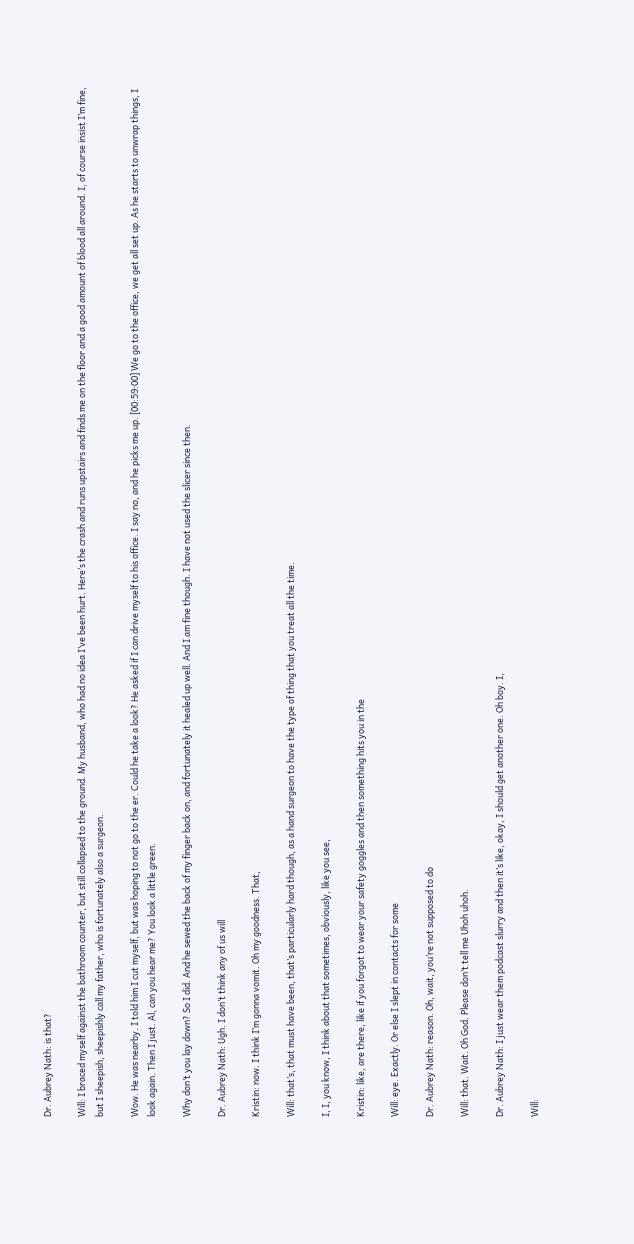Dr. Aubrey Nath: is that?

Will: I braced myself against the bathroom counter, but still collapsed to the ground. My husband, who had no idea I’ve been hurt. Here’s the crash and runs upstairs and finds me on the floor and a good amount of blood all around. I, of course insist I’m fine, but I sheepish, sheepishly call my father, who is fortunately also a surgeon.

Wow. He was nearby. I told him I cut myself, but was hoping to not go to the er. Could he take a look? He asked if I can drive myself to his office. I say no, and he picks me up. [00:59:00] We go to the office, we get all set up. As he starts to unwrap things, I look again. Then I just. Al, can you hear me? You look a little green.

Why don’t you lay down? So I did. And he sewed the back of my finger back on, and fortunately it healed up well. And I am fine though. I have not used the slicer since then.

Dr. Aubrey Nath: Ugh. I don’t think any of us will

Kristin: now. I think I’m gonna vomit. Oh my goodness. That,

Will: that’s, that must have been, that’s particularly hard though, as a hand surgeon to have the type of thing that you treat all the time.

I, I, you know, I think about that sometimes, obviously, like you see,

Kristin: like, are there, like if you forgot to wear your safety goggles and then something hits you in the

Will: eye. Exactly. Or else I slept in contacts for some

Dr. Aubrey Nath: reason. Oh, wait, you’re not supposed to do

Will: that. Wait. Oh God. Please don’t tell me Uhoh uhoh.

Dr. Aubrey Nath: I just wear them podcast slurry and then it’s like, okay, I should get another one. Oh boy. I,

Will: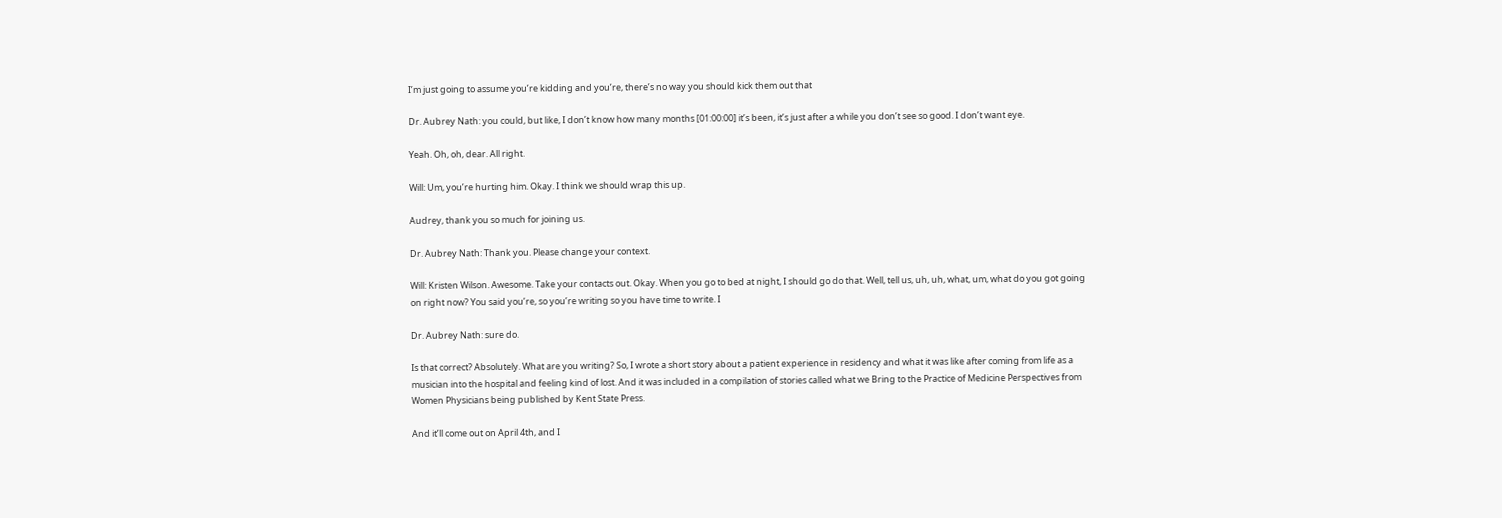I’m just going to assume you’re kidding and you’re, there’s no way you should kick them out that

Dr. Aubrey Nath: you could, but like, I don’t know how many months [01:00:00] it’s been, it’s just after a while you don’t see so good. I don’t want eye.

Yeah. Oh, oh, dear. All right.

Will: Um, you’re hurting him. Okay. I think we should wrap this up.

Audrey, thank you so much for joining us.

Dr. Aubrey Nath: Thank you. Please change your context.

Will: Kristen Wilson. Awesome. Take your contacts out. Okay. When you go to bed at night, I should go do that. Well, tell us, uh, uh, what, um, what do you got going on right now? You said you’re, so you’re writing so you have time to write. I

Dr. Aubrey Nath: sure do.

Is that correct? Absolutely. What are you writing? So, I wrote a short story about a patient experience in residency and what it was like after coming from life as a musician into the hospital and feeling kind of lost. And it was included in a compilation of stories called what we Bring to the Practice of Medicine Perspectives from Women Physicians being published by Kent State Press.

And it’ll come out on April 4th, and I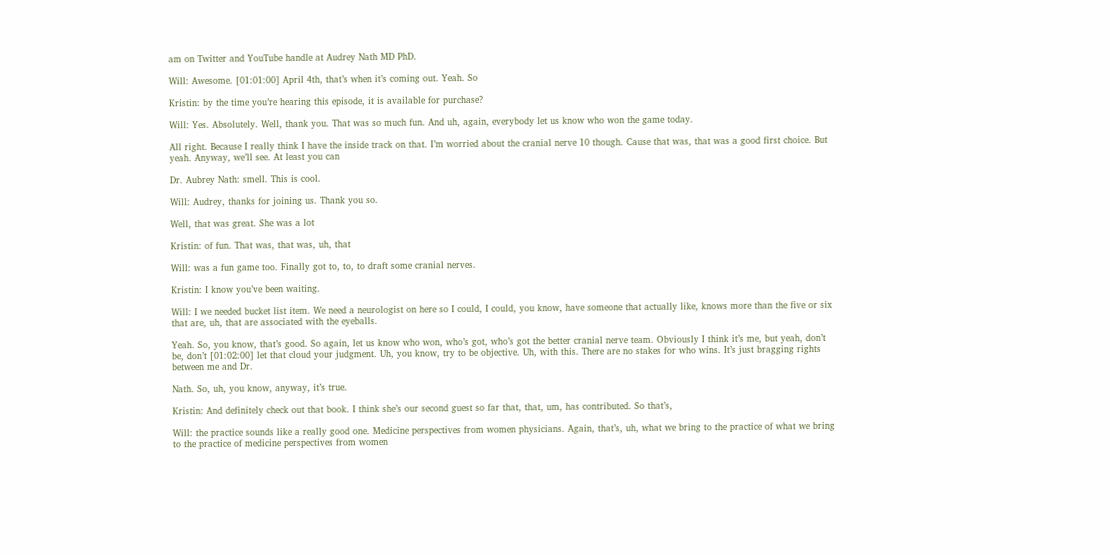am on Twitter and YouTube handle at Audrey Nath MD PhD.

Will: Awesome. [01:01:00] April 4th, that’s when it’s coming out. Yeah. So

Kristin: by the time you’re hearing this episode, it is available for purchase?

Will: Yes. Absolutely. Well, thank you. That was so much fun. And uh, again, everybody let us know who won the game today.

All right. Because I really think I have the inside track on that. I’m worried about the cranial nerve 10 though. Cause that was, that was a good first choice. But yeah. Anyway, we’ll see. At least you can

Dr. Aubrey Nath: smell. This is cool.

Will: Audrey, thanks for joining us. Thank you so.

Well, that was great. She was a lot

Kristin: of fun. That was, that was, uh, that

Will: was a fun game too. Finally got to, to, to draft some cranial nerves.

Kristin: I know you’ve been waiting.

Will: I we needed bucket list item. We need a neurologist on here so I could, I could, you know, have someone that actually like, knows more than the five or six that are, uh, that are associated with the eyeballs.

Yeah. So, you know, that’s good. So again, let us know who won, who’s got, who’s got the better cranial nerve team. Obviously I think it’s me, but yeah, don’t be, don’t [01:02:00] let that cloud your judgment. Uh, you know, try to be objective. Uh, with this. There are no stakes for who wins. It’s just bragging rights between me and Dr.

Nath. So, uh, you know, anyway, it’s true.

Kristin: And definitely check out that book. I think she’s our second guest so far that, that, um, has contributed. So that’s,

Will: the practice sounds like a really good one. Medicine perspectives from women physicians. Again, that’s, uh, what we bring to the practice of what we bring to the practice of medicine perspectives from women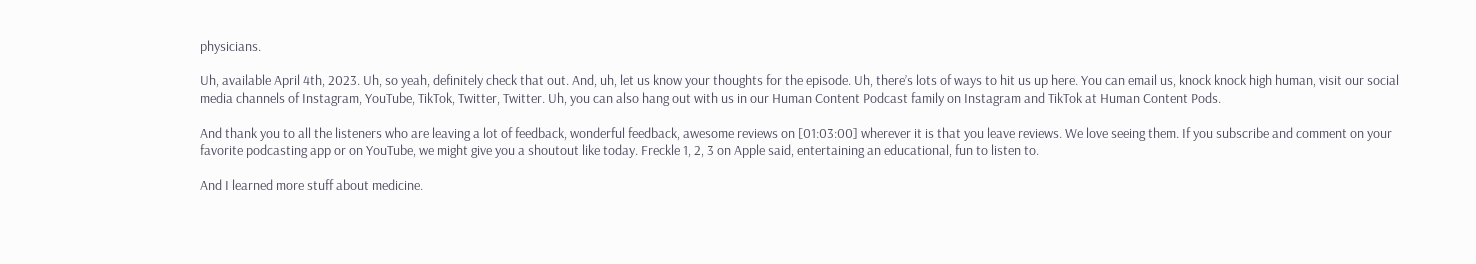physicians.

Uh, available April 4th, 2023. Uh, so yeah, definitely check that out. And, uh, let us know your thoughts for the episode. Uh, there’s lots of ways to hit us up here. You can email us, knock knock high human, visit our social media channels of Instagram, YouTube, TikTok, Twitter, Twitter. Uh, you can also hang out with us in our Human Content Podcast family on Instagram and TikTok at Human Content Pods.

And thank you to all the listeners who are leaving a lot of feedback, wonderful feedback, awesome reviews on [01:03:00] wherever it is that you leave reviews. We love seeing them. If you subscribe and comment on your favorite podcasting app or on YouTube, we might give you a shoutout like today. Freckle 1, 2, 3 on Apple said, entertaining an educational, fun to listen to.

And I learned more stuff about medicine.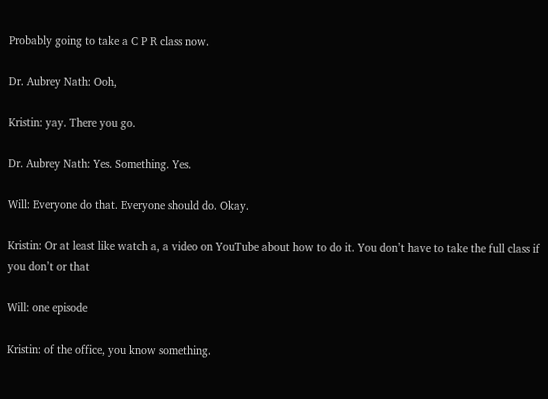Probably going to take a C P R class now.

Dr. Aubrey Nath: Ooh,

Kristin: yay. There you go.

Dr. Aubrey Nath: Yes. Something. Yes.

Will: Everyone do that. Everyone should do. Okay.

Kristin: Or at least like watch a, a video on YouTube about how to do it. You don’t have to take the full class if you don’t or that

Will: one episode

Kristin: of the office, you know something.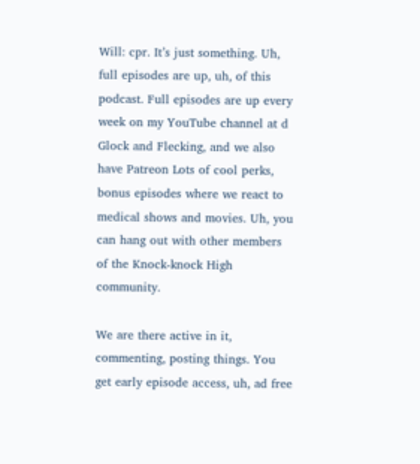Will: cpr. It’s just something. Uh, full episodes are up, uh, of this podcast. Full episodes are up every week on my YouTube channel at d Glock and Flecking, and we also have Patreon Lots of cool perks, bonus episodes where we react to medical shows and movies. Uh, you can hang out with other members of the Knock-knock High community.

We are there active in it, commenting, posting things. You get early episode access, uh, ad free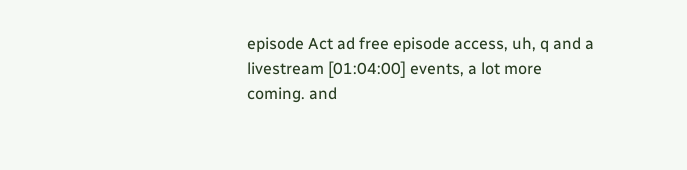episode Act ad free episode access, uh, q and a livestream [01:04:00] events, a lot more coming. and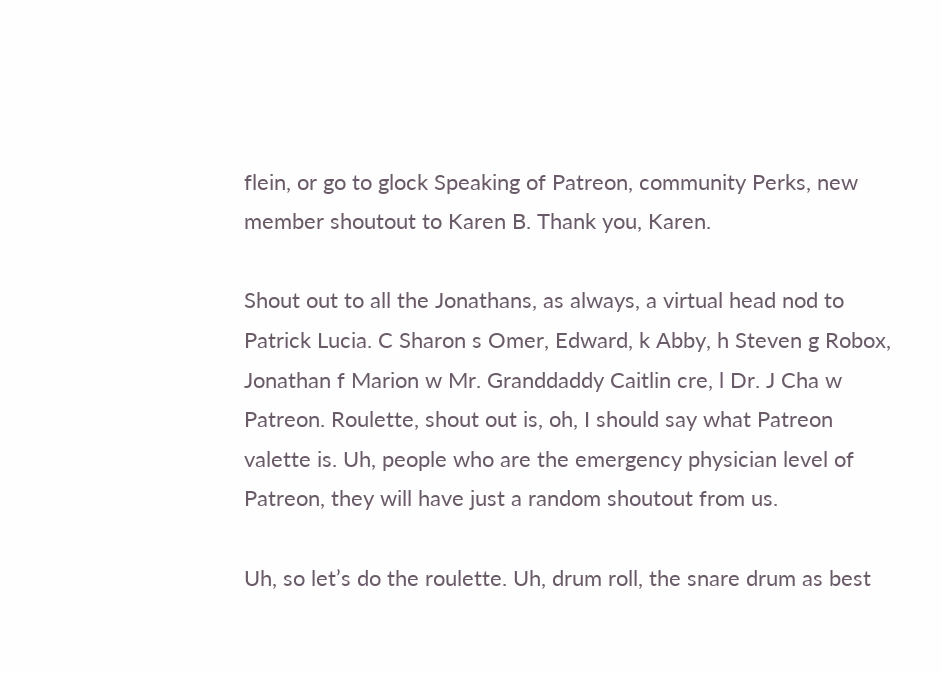flein, or go to glock Speaking of Patreon, community Perks, new member shoutout to Karen B. Thank you, Karen.

Shout out to all the Jonathans, as always, a virtual head nod to Patrick Lucia. C Sharon s Omer, Edward, k Abby, h Steven g Robox, Jonathan f Marion w Mr. Granddaddy Caitlin cre, l Dr. J Cha w Patreon. Roulette, shout out is, oh, I should say what Patreon valette is. Uh, people who are the emergency physician level of Patreon, they will have just a random shoutout from us.

Uh, so let’s do the roulette. Uh, drum roll, the snare drum as best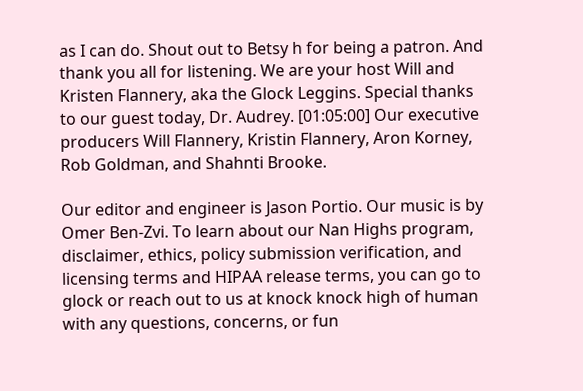as I can do. Shout out to Betsy h for being a patron. And thank you all for listening. We are your host Will and Kristen Flannery, aka the Glock Leggins. Special thanks to our guest today, Dr. Audrey. [01:05:00] Our executive producers Will Flannery, Kristin Flannery, Aron Korney, Rob Goldman, and Shahnti Brooke.

Our editor and engineer is Jason Portio. Our music is by Omer Ben-Zvi. To learn about our Nan Highs program, disclaimer, ethics, policy submission verification, and licensing terms and HIPAA release terms, you can go to glock or reach out to us at knock knock high of human with any questions, concerns, or fun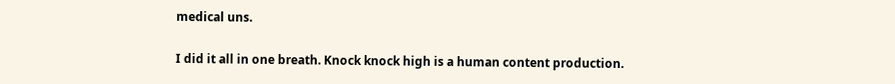medical uns.

I did it all in one breath. Knock knock high is a human content production.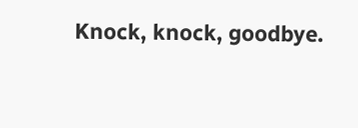Knock, knock, goodbye.